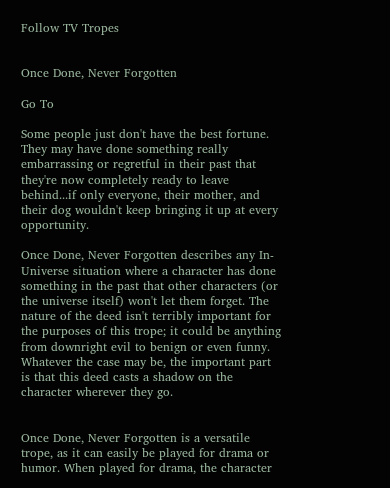Follow TV Tropes


Once Done, Never Forgotten

Go To

Some people just don't have the best fortune. They may have done something really embarrassing or regretful in their past that they're now completely ready to leave behind...if only everyone, their mother, and their dog wouldn't keep bringing it up at every opportunity.

Once Done, Never Forgotten describes any In-Universe situation where a character has done something in the past that other characters (or the universe itself) won't let them forget. The nature of the deed isn't terribly important for the purposes of this trope; it could be anything from downright evil to benign or even funny. Whatever the case may be, the important part is that this deed casts a shadow on the character wherever they go.


Once Done, Never Forgotten is a versatile trope, as it can easily be played for drama or humor. When played for drama, the character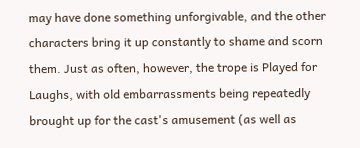may have done something unforgivable, and the other characters bring it up constantly to shame and scorn them. Just as often, however, the trope is Played for Laughs, with old embarrassments being repeatedly brought up for the cast's amusement (as well as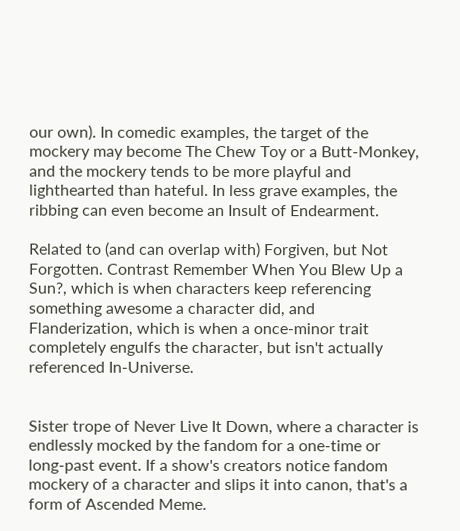our own). In comedic examples, the target of the mockery may become The Chew Toy or a Butt-Monkey, and the mockery tends to be more playful and lighthearted than hateful. In less grave examples, the ribbing can even become an Insult of Endearment.

Related to (and can overlap with) Forgiven, but Not Forgotten. Contrast Remember When You Blew Up a Sun?, which is when characters keep referencing something awesome a character did, and Flanderization, which is when a once-minor trait completely engulfs the character, but isn't actually referenced In-Universe.


Sister trope of Never Live It Down, where a character is endlessly mocked by the fandom for a one-time or long-past event. If a show's creators notice fandom mockery of a character and slips it into canon, that's a form of Ascended Meme.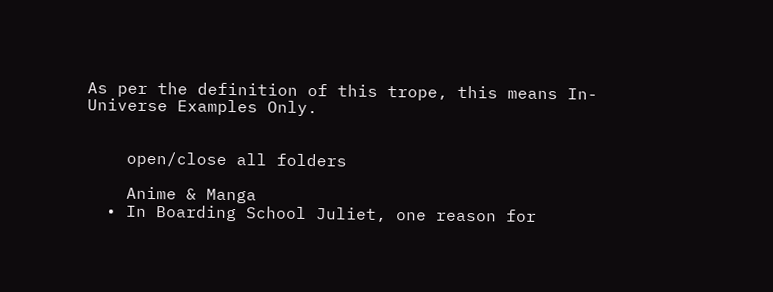As per the definition of this trope, this means In-Universe Examples Only.


    open/close all folders

    Anime & Manga
  • In Boarding School Juliet, one reason for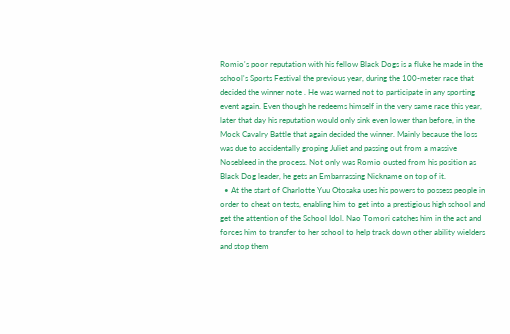Romio's poor reputation with his fellow Black Dogs is a fluke he made in the school's Sports Festival the previous year, during the 100-meter race that decided the winner note . He was warned not to participate in any sporting event again. Even though he redeems himself in the very same race this year, later that day his reputation would only sink even lower than before, in the Mock Cavalry Battle that again decided the winner. Mainly because the loss was due to accidentally groping Juliet and passing out from a massive Nosebleed in the process. Not only was Romio ousted from his position as Black Dog leader, he gets an Embarrassing Nickname on top of it.
  • At the start of Charlotte Yuu Otosaka uses his powers to possess people in order to cheat on tests, enabling him to get into a prestigious high school and get the attention of the School Idol. Nao Tomori catches him in the act and forces him to transfer to her school to help track down other ability wielders and stop them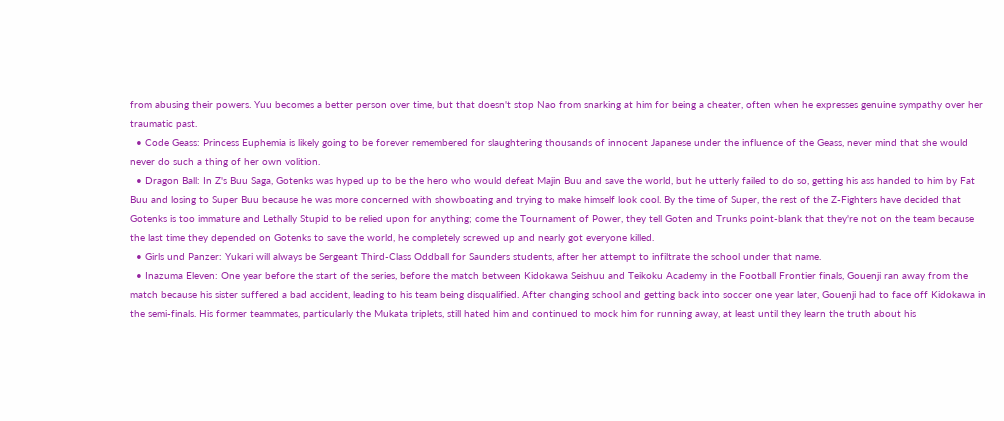from abusing their powers. Yuu becomes a better person over time, but that doesn't stop Nao from snarking at him for being a cheater, often when he expresses genuine sympathy over her traumatic past.
  • Code Geass: Princess Euphemia is likely going to be forever remembered for slaughtering thousands of innocent Japanese under the influence of the Geass, never mind that she would never do such a thing of her own volition.
  • Dragon Ball: In Z's Buu Saga, Gotenks was hyped up to be the hero who would defeat Majin Buu and save the world, but he utterly failed to do so, getting his ass handed to him by Fat Buu and losing to Super Buu because he was more concerned with showboating and trying to make himself look cool. By the time of Super, the rest of the Z-Fighters have decided that Gotenks is too immature and Lethally Stupid to be relied upon for anything; come the Tournament of Power, they tell Goten and Trunks point-blank that they're not on the team because the last time they depended on Gotenks to save the world, he completely screwed up and nearly got everyone killed.
  • Girls und Panzer: Yukari will always be Sergeant Third-Class Oddball for Saunders students, after her attempt to infiltrate the school under that name.
  • Inazuma Eleven: One year before the start of the series, before the match between Kidokawa Seishuu and Teikoku Academy in the Football Frontier finals, Gouenji ran away from the match because his sister suffered a bad accident, leading to his team being disqualified. After changing school and getting back into soccer one year later, Gouenji had to face off Kidokawa in the semi-finals. His former teammates, particularly the Mukata triplets, still hated him and continued to mock him for running away, at least until they learn the truth about his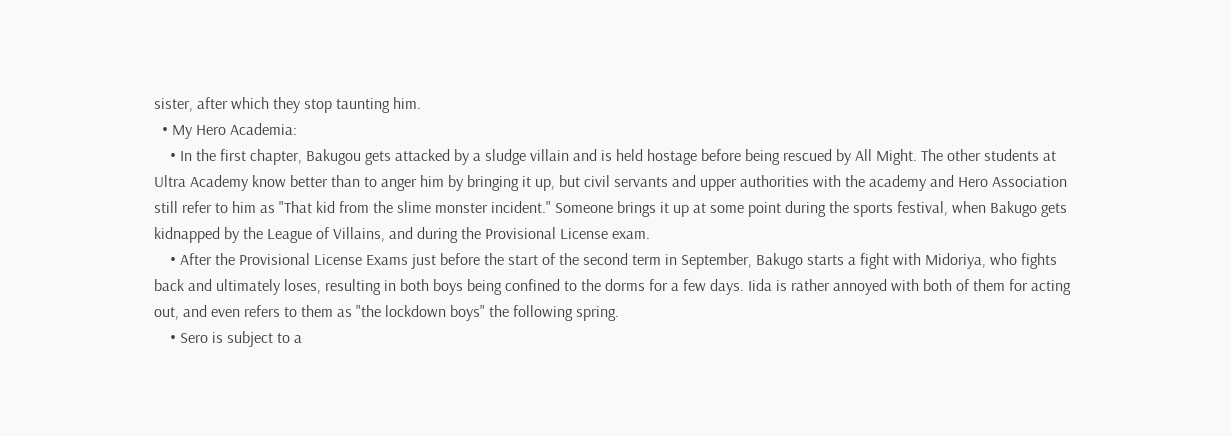sister, after which they stop taunting him.
  • My Hero Academia:
    • In the first chapter, Bakugou gets attacked by a sludge villain and is held hostage before being rescued by All Might. The other students at Ultra Academy know better than to anger him by bringing it up, but civil servants and upper authorities with the academy and Hero Association still refer to him as "That kid from the slime monster incident." Someone brings it up at some point during the sports festival, when Bakugo gets kidnapped by the League of Villains, and during the Provisional License exam.
    • After the Provisional License Exams just before the start of the second term in September, Bakugo starts a fight with Midoriya, who fights back and ultimately loses, resulting in both boys being confined to the dorms for a few days. Iida is rather annoyed with both of them for acting out, and even refers to them as "the lockdown boys" the following spring.
    • Sero is subject to a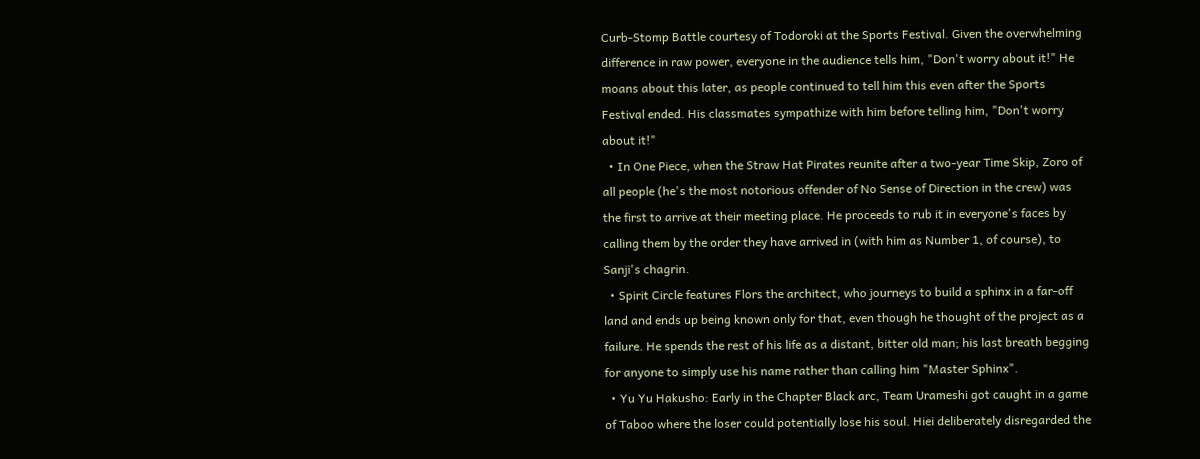Curb-Stomp Battle courtesy of Todoroki at the Sports Festival. Given the overwhelming difference in raw power, everyone in the audience tells him, "Don't worry about it!" He moans about this later, as people continued to tell him this even after the Sports Festival ended. His classmates sympathize with him before telling him, "Don't worry about it!"
  • In One Piece, when the Straw Hat Pirates reunite after a two-year Time Skip, Zoro of all people (he's the most notorious offender of No Sense of Direction in the crew) was the first to arrive at their meeting place. He proceeds to rub it in everyone's faces by calling them by the order they have arrived in (with him as Number 1, of course), to Sanji's chagrin.
  • Spirit Circle features Flors the architect, who journeys to build a sphinx in a far-off land and ends up being known only for that, even though he thought of the project as a failure. He spends the rest of his life as a distant, bitter old man; his last breath begging for anyone to simply use his name rather than calling him "Master Sphinx".
  • Yu Yu Hakusho: Early in the Chapter Black arc, Team Urameshi got caught in a game of Taboo where the loser could potentially lose his soul. Hiei deliberately disregarded the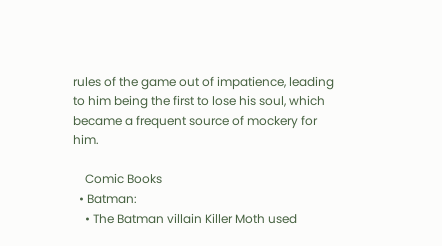rules of the game out of impatience, leading to him being the first to lose his soul, which became a frequent source of mockery for him.

    Comic Books
  • Batman:
    • The Batman villain Killer Moth used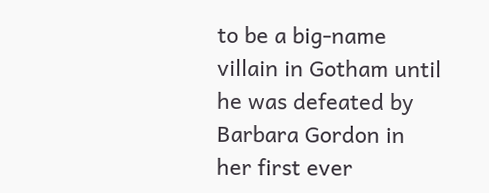to be a big-name villain in Gotham until he was defeated by Barbara Gordon in her first ever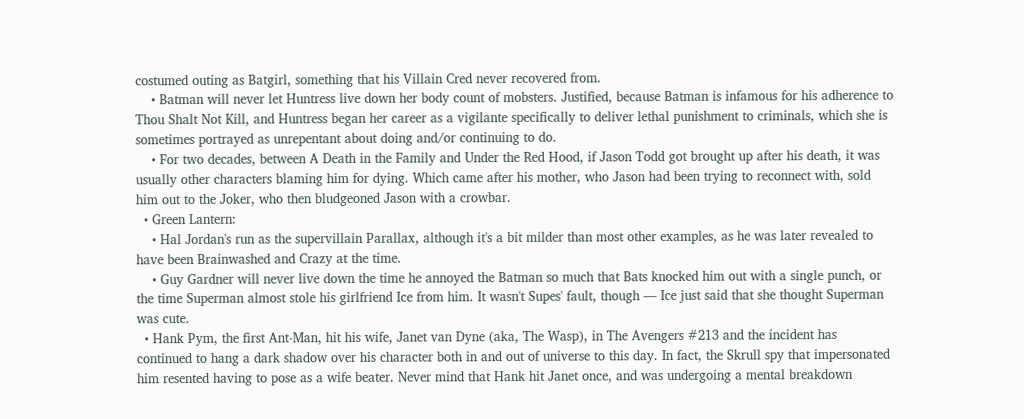costumed outing as Batgirl, something that his Villain Cred never recovered from.
    • Batman will never let Huntress live down her body count of mobsters. Justified, because Batman is infamous for his adherence to Thou Shalt Not Kill, and Huntress began her career as a vigilante specifically to deliver lethal punishment to criminals, which she is sometimes portrayed as unrepentant about doing and/or continuing to do.
    • For two decades, between A Death in the Family and Under the Red Hood, if Jason Todd got brought up after his death, it was usually other characters blaming him for dying. Which came after his mother, who Jason had been trying to reconnect with, sold him out to the Joker, who then bludgeoned Jason with a crowbar.
  • Green Lantern:
    • Hal Jordan's run as the supervillain Parallax, although it's a bit milder than most other examples, as he was later revealed to have been Brainwashed and Crazy at the time.
    • Guy Gardner will never live down the time he annoyed the Batman so much that Bats knocked him out with a single punch, or the time Superman almost stole his girlfriend Ice from him. It wasn't Supes' fault, though — Ice just said that she thought Superman was cute.
  • Hank Pym, the first Ant-Man, hit his wife, Janet van Dyne (aka, The Wasp), in The Avengers #213 and the incident has continued to hang a dark shadow over his character both in and out of universe to this day. In fact, the Skrull spy that impersonated him resented having to pose as a wife beater. Never mind that Hank hit Janet once, and was undergoing a mental breakdown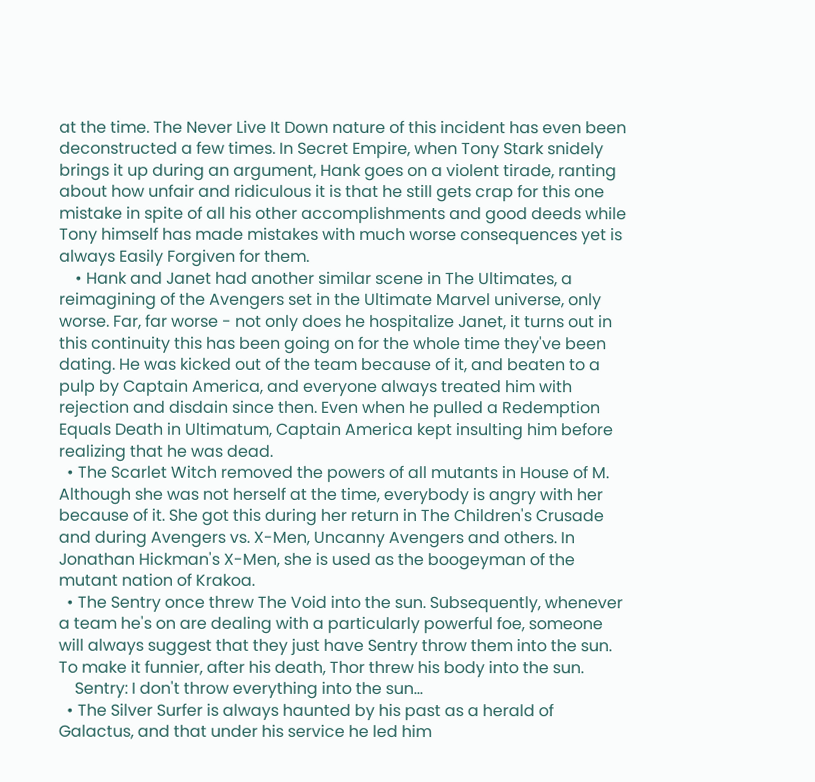at the time. The Never Live It Down nature of this incident has even been deconstructed a few times. In Secret Empire, when Tony Stark snidely brings it up during an argument, Hank goes on a violent tirade, ranting about how unfair and ridiculous it is that he still gets crap for this one mistake in spite of all his other accomplishments and good deeds while Tony himself has made mistakes with much worse consequences yet is always Easily Forgiven for them.
    • Hank and Janet had another similar scene in The Ultimates, a reimagining of the Avengers set in the Ultimate Marvel universe, only worse. Far, far worse - not only does he hospitalize Janet, it turns out in this continuity this has been going on for the whole time they've been dating. He was kicked out of the team because of it, and beaten to a pulp by Captain America, and everyone always treated him with rejection and disdain since then. Even when he pulled a Redemption Equals Death in Ultimatum, Captain America kept insulting him before realizing that he was dead.
  • The Scarlet Witch removed the powers of all mutants in House of M. Although she was not herself at the time, everybody is angry with her because of it. She got this during her return in The Children's Crusade and during Avengers vs. X-Men, Uncanny Avengers and others. In Jonathan Hickman's X-Men, she is used as the boogeyman of the mutant nation of Krakoa.
  • The Sentry once threw The Void into the sun. Subsequently, whenever a team he's on are dealing with a particularly powerful foe, someone will always suggest that they just have Sentry throw them into the sun. To make it funnier, after his death, Thor threw his body into the sun.
    Sentry: I don't throw everything into the sun...
  • The Silver Surfer is always haunted by his past as a herald of Galactus, and that under his service he led him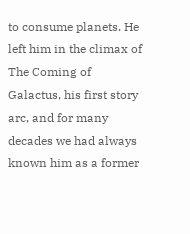to consume planets. He left him in the climax of The Coming of Galactus, his first story arc, and for many decades we had always known him as a former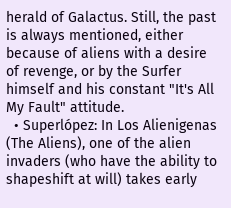herald of Galactus. Still, the past is always mentioned, either because of aliens with a desire of revenge, or by the Surfer himself and his constant "It's All My Fault" attitude.
  • Superlópez: In Los Alienigenas (The Aliens), one of the alien invaders (who have the ability to shapeshift at will) takes early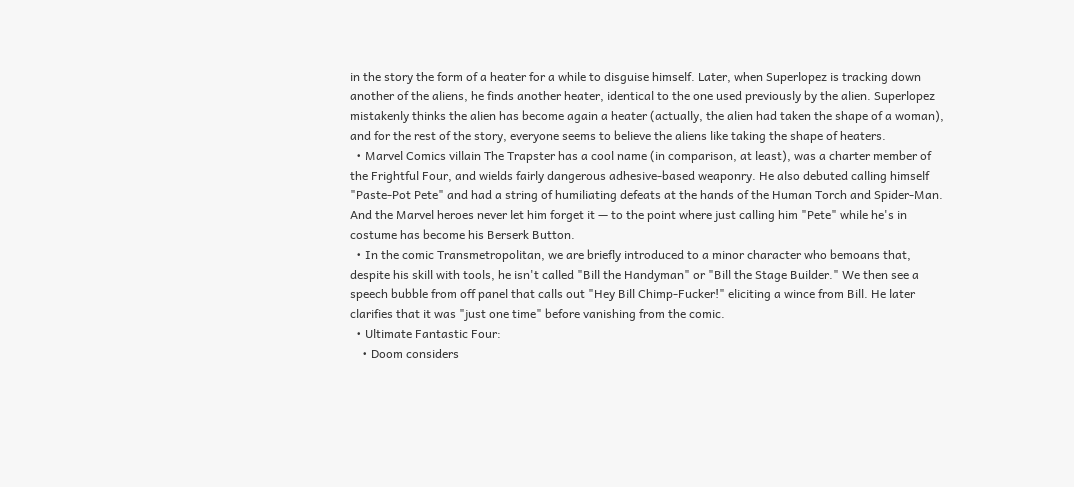in the story the form of a heater for a while to disguise himself. Later, when Superlopez is tracking down another of the aliens, he finds another heater, identical to the one used previously by the alien. Superlopez mistakenly thinks the alien has become again a heater (actually, the alien had taken the shape of a woman), and for the rest of the story, everyone seems to believe the aliens like taking the shape of heaters.
  • Marvel Comics villain The Trapster has a cool name (in comparison, at least), was a charter member of the Frightful Four, and wields fairly dangerous adhesive-based weaponry. He also debuted calling himself "Paste-Pot Pete" and had a string of humiliating defeats at the hands of the Human Torch and Spider-Man. And the Marvel heroes never let him forget it — to the point where just calling him "Pete" while he's in costume has become his Berserk Button.
  • In the comic Transmetropolitan, we are briefly introduced to a minor character who bemoans that, despite his skill with tools, he isn't called "Bill the Handyman" or "Bill the Stage Builder." We then see a speech bubble from off panel that calls out "Hey Bill Chimp-Fucker!" eliciting a wince from Bill. He later clarifies that it was "just one time" before vanishing from the comic.
  • Ultimate Fantastic Four:
    • Doom considers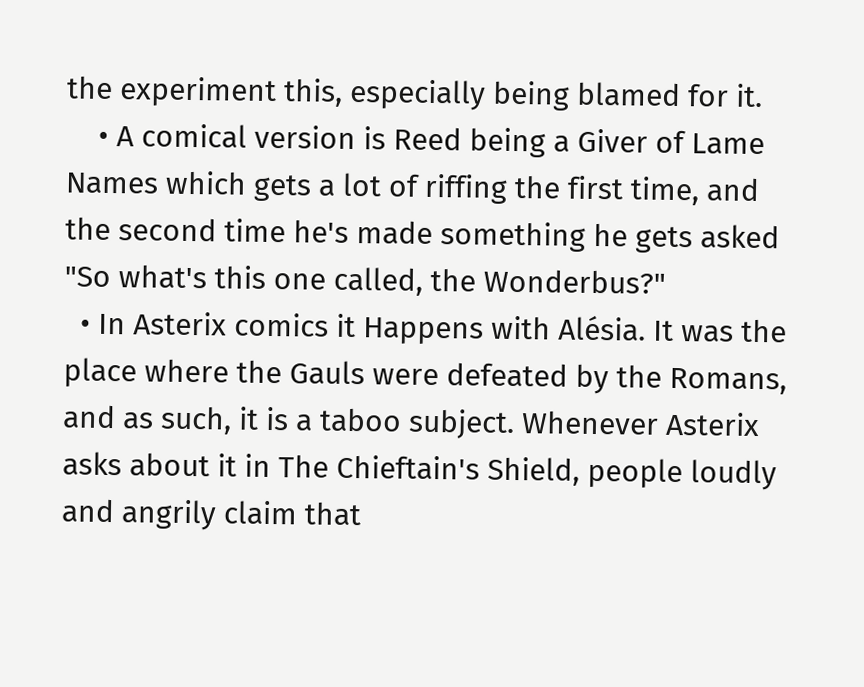the experiment this, especially being blamed for it.
    • A comical version is Reed being a Giver of Lame Names which gets a lot of riffing the first time, and the second time he's made something he gets asked "So what's this one called, the Wonderbus?"
  • In Asterix comics it Happens with Alésia. It was the place where the Gauls were defeated by the Romans, and as such, it is a taboo subject. Whenever Asterix asks about it in The Chieftain's Shield, people loudly and angrily claim that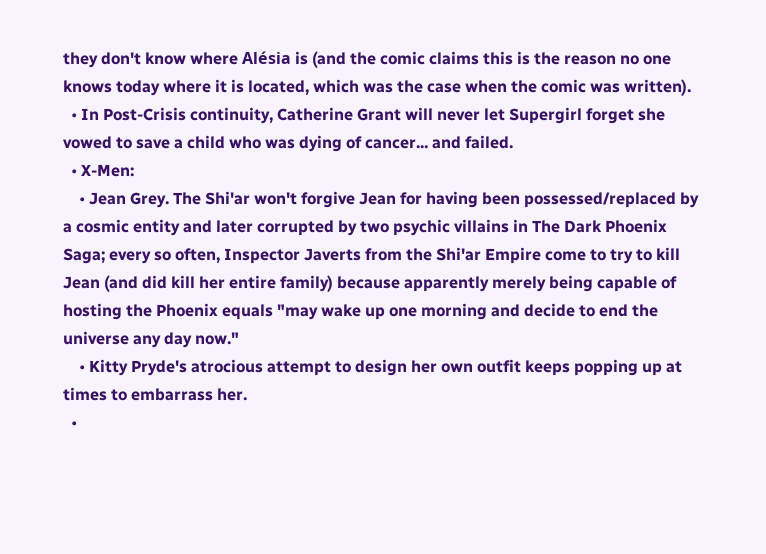they don't know where Alésia is (and the comic claims this is the reason no one knows today where it is located, which was the case when the comic was written).
  • In Post-Crisis continuity, Catherine Grant will never let Supergirl forget she vowed to save a child who was dying of cancer... and failed.
  • X-Men:
    • Jean Grey. The Shi'ar won't forgive Jean for having been possessed/replaced by a cosmic entity and later corrupted by two psychic villains in The Dark Phoenix Saga; every so often, Inspector Javerts from the Shi'ar Empire come to try to kill Jean (and did kill her entire family) because apparently merely being capable of hosting the Phoenix equals "may wake up one morning and decide to end the universe any day now."
    • Kitty Pryde's atrocious attempt to design her own outfit keeps popping up at times to embarrass her.
  •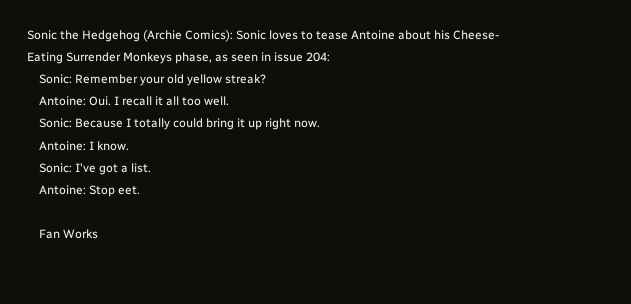Sonic the Hedgehog (Archie Comics): Sonic loves to tease Antoine about his Cheese-Eating Surrender Monkeys phase, as seen in issue 204:
    Sonic: Remember your old yellow streak?
    Antoine: Oui. I recall it all too well.
    Sonic: Because I totally could bring it up right now.
    Antoine: I know.
    Sonic: I've got a list.
    Antoine: Stop eet.

    Fan Works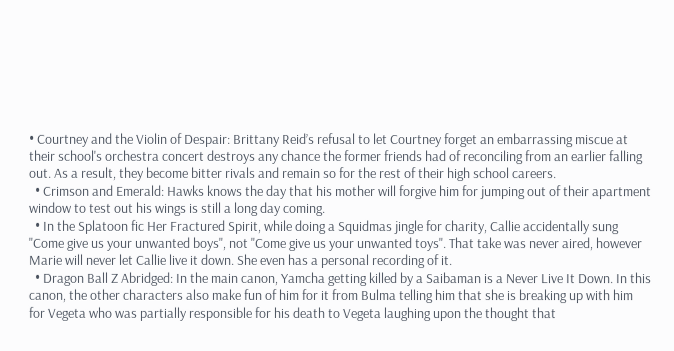• Courtney and the Violin of Despair: Brittany Reid’s refusal to let Courtney forget an embarrassing miscue at their school's orchestra concert destroys any chance the former friends had of reconciling from an earlier falling out. As a result, they become bitter rivals and remain so for the rest of their high school careers.
  • Crimson and Emerald: Hawks knows the day that his mother will forgive him for jumping out of their apartment window to test out his wings is still a long day coming.
  • In the Splatoon fic Her Fractured Spirit, while doing a Squidmas jingle for charity, Callie accidentally sung "Come give us your unwanted boys", not "Come give us your unwanted toys". That take was never aired, however Marie will never let Callie live it down. She even has a personal recording of it.
  • Dragon Ball Z Abridged: In the main canon, Yamcha getting killed by a Saibaman is a Never Live It Down. In this canon, the other characters also make fun of him for it from Bulma telling him that she is breaking up with him for Vegeta who was partially responsible for his death to Vegeta laughing upon the thought that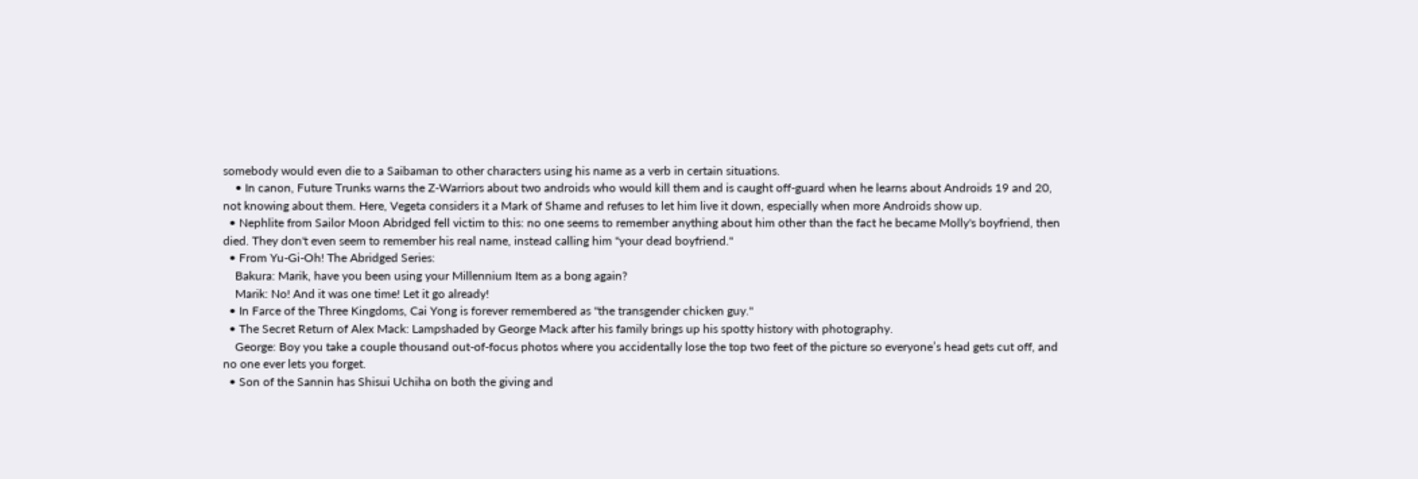somebody would even die to a Saibaman to other characters using his name as a verb in certain situations.
    • In canon, Future Trunks warns the Z-Warriors about two androids who would kill them and is caught off-guard when he learns about Androids 19 and 20, not knowing about them. Here, Vegeta considers it a Mark of Shame and refuses to let him live it down, especially when more Androids show up.
  • Nephlite from Sailor Moon Abridged fell victim to this: no one seems to remember anything about him other than the fact he became Molly's boyfriend, then died. They don't even seem to remember his real name, instead calling him "your dead boyfriend."
  • From Yu-Gi-Oh! The Abridged Series:
    Bakura: Marik, have you been using your Millennium Item as a bong again?
    Marik: No! And it was one time! Let it go already!
  • In Farce of the Three Kingdoms, Cai Yong is forever remembered as "the transgender chicken guy."
  • The Secret Return of Alex Mack: Lampshaded by George Mack after his family brings up his spotty history with photography.
    George: Boy you take a couple thousand out-of-focus photos where you accidentally lose the top two feet of the picture so everyone’s head gets cut off, and no one ever lets you forget.
  • Son of the Sannin has Shisui Uchiha on both the giving and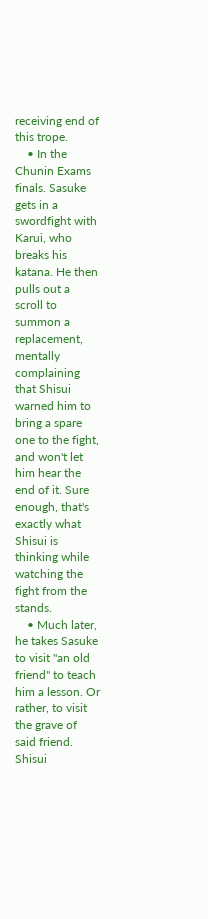receiving end of this trope.
    • In the Chunin Exams finals. Sasuke gets in a swordfight with Karui, who breaks his katana. He then pulls out a scroll to summon a replacement, mentally complaining that Shisui warned him to bring a spare one to the fight, and won't let him hear the end of it. Sure enough, that's exactly what Shisui is thinking while watching the fight from the stands.
    • Much later, he takes Sasuke to visit "an old friend" to teach him a lesson. Or rather, to visit the grave of said friend. Shisui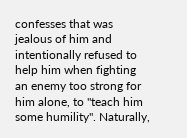confesses that was jealous of him and intentionally refused to help him when fighting an enemy too strong for him alone, to "teach him some humility". Naturally,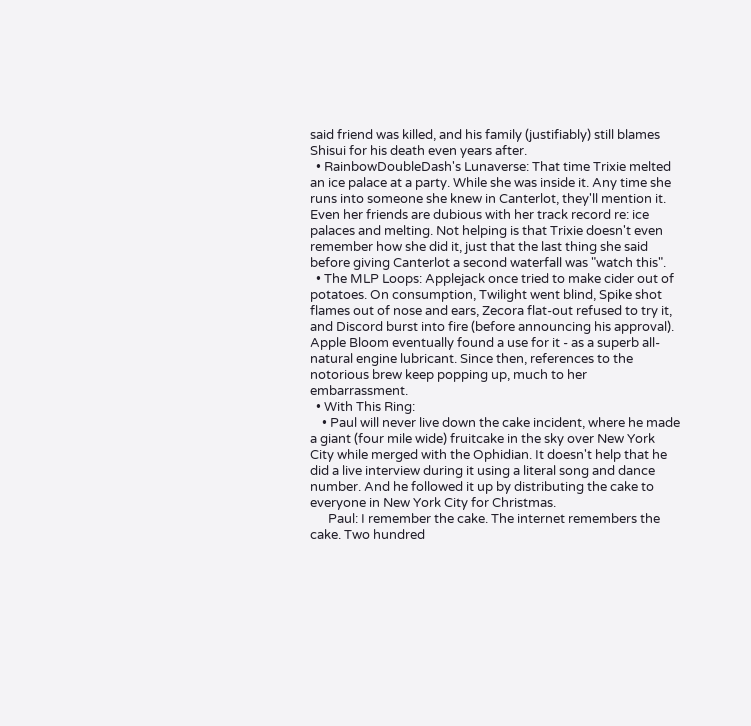said friend was killed, and his family (justifiably) still blames Shisui for his death even years after.
  • RainbowDoubleDash's Lunaverse: That time Trixie melted an ice palace at a party. While she was inside it. Any time she runs into someone she knew in Canterlot, they'll mention it. Even her friends are dubious with her track record re: ice palaces and melting. Not helping is that Trixie doesn't even remember how she did it, just that the last thing she said before giving Canterlot a second waterfall was "watch this".
  • The MLP Loops: Applejack once tried to make cider out of potatoes. On consumption, Twilight went blind, Spike shot flames out of nose and ears, Zecora flat-out refused to try it, and Discord burst into fire (before announcing his approval). Apple Bloom eventually found a use for it - as a superb all-natural engine lubricant. Since then, references to the notorious brew keep popping up, much to her embarrassment.
  • With This Ring:
    • Paul will never live down the cake incident, where he made a giant (four mile wide) fruitcake in the sky over New York City while merged with the Ophidian. It doesn't help that he did a live interview during it using a literal song and dance number. And he followed it up by distributing the cake to everyone in New York City for Christmas.
      Paul: I remember the cake. The internet remembers the cake. Two hundred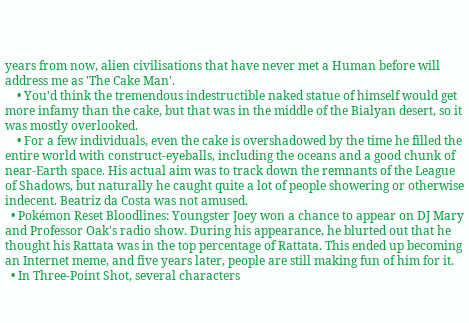years from now, alien civilisations that have never met a Human before will address me as 'The Cake Man'.
    • You'd think the tremendous indestructible naked statue of himself would get more infamy than the cake, but that was in the middle of the Bialyan desert, so it was mostly overlooked.
    • For a few individuals, even the cake is overshadowed by the time he filled the entire world with construct-eyeballs, including the oceans and a good chunk of near-Earth space. His actual aim was to track down the remnants of the League of Shadows, but naturally he caught quite a lot of people showering or otherwise indecent. Beatriz da Costa was not amused.
  • Pokémon Reset Bloodlines: Youngster Joey won a chance to appear on DJ Mary and Professor Oak's radio show. During his appearance, he blurted out that he thought his Rattata was in the top percentage of Rattata. This ended up becoming an Internet meme, and five years later, people are still making fun of him for it.
  • In Three-Point Shot, several characters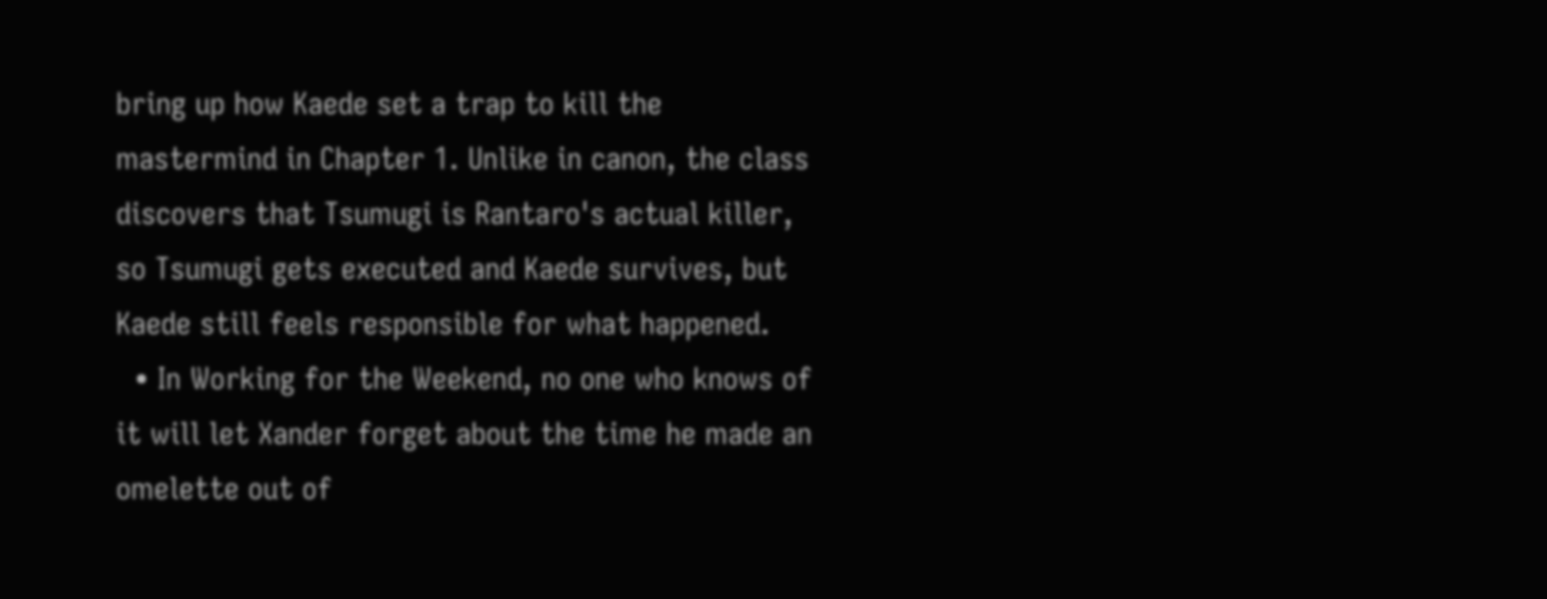bring up how Kaede set a trap to kill the mastermind in Chapter 1. Unlike in canon, the class discovers that Tsumugi is Rantaro's actual killer, so Tsumugi gets executed and Kaede survives, but Kaede still feels responsible for what happened.
  • In Working for the Weekend, no one who knows of it will let Xander forget about the time he made an omelette out of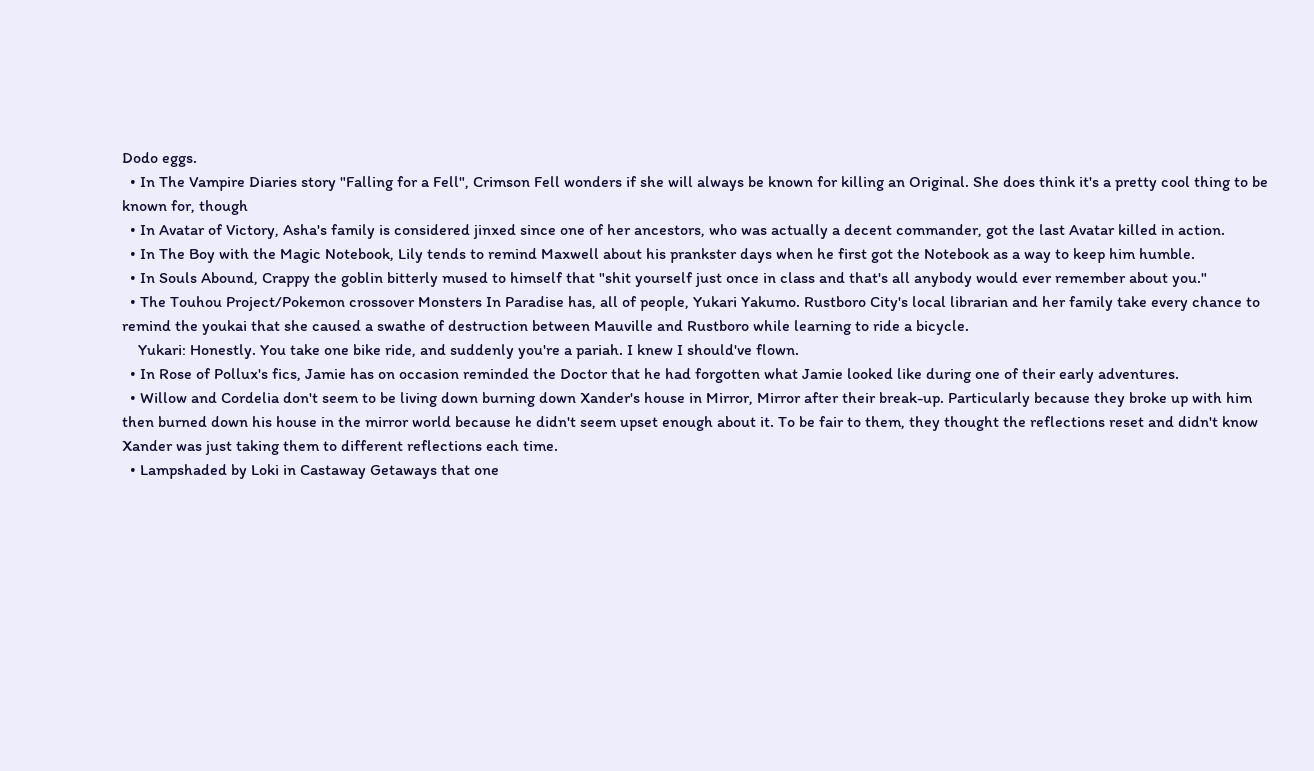Dodo eggs.
  • In The Vampire Diaries story "Falling for a Fell", Crimson Fell wonders if she will always be known for killing an Original. She does think it's a pretty cool thing to be known for, though
  • In Avatar of Victory, Asha's family is considered jinxed since one of her ancestors, who was actually a decent commander, got the last Avatar killed in action.
  • In The Boy with the Magic Notebook, Lily tends to remind Maxwell about his prankster days when he first got the Notebook as a way to keep him humble.
  • In Souls Abound, Crappy the goblin bitterly mused to himself that "shit yourself just once in class and that's all anybody would ever remember about you."
  • The Touhou Project/Pokemon crossover Monsters In Paradise has, all of people, Yukari Yakumo. Rustboro City's local librarian and her family take every chance to remind the youkai that she caused a swathe of destruction between Mauville and Rustboro while learning to ride a bicycle.
    Yukari: Honestly. You take one bike ride, and suddenly you're a pariah. I knew I should've flown.
  • In Rose of Pollux's fics, Jamie has on occasion reminded the Doctor that he had forgotten what Jamie looked like during one of their early adventures.
  • Willow and Cordelia don't seem to be living down burning down Xander's house in Mirror, Mirror after their break-up. Particularly because they broke up with him then burned down his house in the mirror world because he didn't seem upset enough about it. To be fair to them, they thought the reflections reset and didn't know Xander was just taking them to different reflections each time.
  • Lampshaded by Loki in Castaway Getaways that one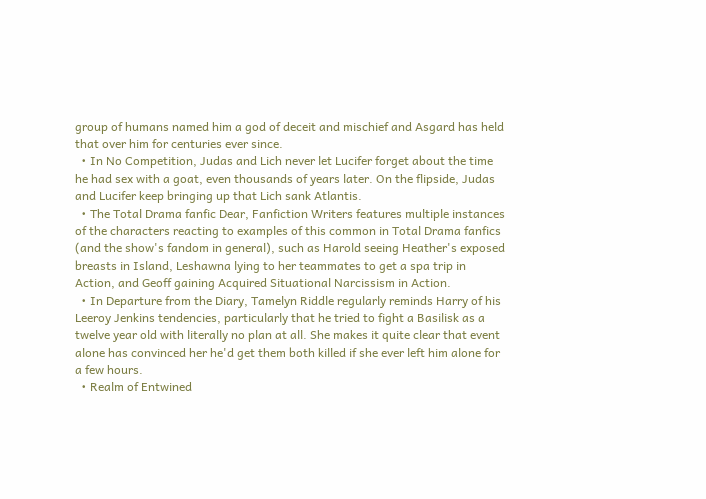group of humans named him a god of deceit and mischief and Asgard has held that over him for centuries ever since.
  • In No Competition, Judas and Lich never let Lucifer forget about the time he had sex with a goat, even thousands of years later. On the flipside, Judas and Lucifer keep bringing up that Lich sank Atlantis.
  • The Total Drama fanfic Dear, Fanfiction Writers features multiple instances of the characters reacting to examples of this common in Total Drama fanfics (and the show's fandom in general), such as Harold seeing Heather's exposed breasts in Island, Leshawna lying to her teammates to get a spa trip in Action, and Geoff gaining Acquired Situational Narcissism in Action.
  • In Departure from the Diary, Tamelyn Riddle regularly reminds Harry of his Leeroy Jenkins tendencies, particularly that he tried to fight a Basilisk as a twelve year old with literally no plan at all. She makes it quite clear that event alone has convinced her he'd get them both killed if she ever left him alone for a few hours.
  • Realm of Entwined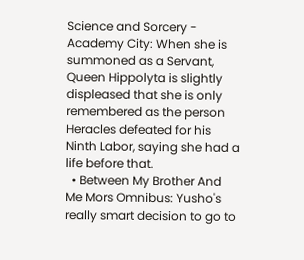Science and Sorcery - Academy City: When she is summoned as a Servant, Queen Hippolyta is slightly displeased that she is only remembered as the person Heracles defeated for his Ninth Labor, saying she had a life before that.
  • Between My Brother And Me Mors Omnibus: Yusho's really smart decision to go to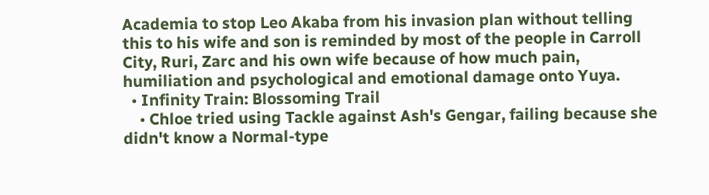Academia to stop Leo Akaba from his invasion plan without telling this to his wife and son is reminded by most of the people in Carroll City, Ruri, Zarc and his own wife because of how much pain, humiliation and psychological and emotional damage onto Yuya.
  • Infinity Train: Blossoming Trail
    • Chloe tried using Tackle against Ash's Gengar, failing because she didn't know a Normal-type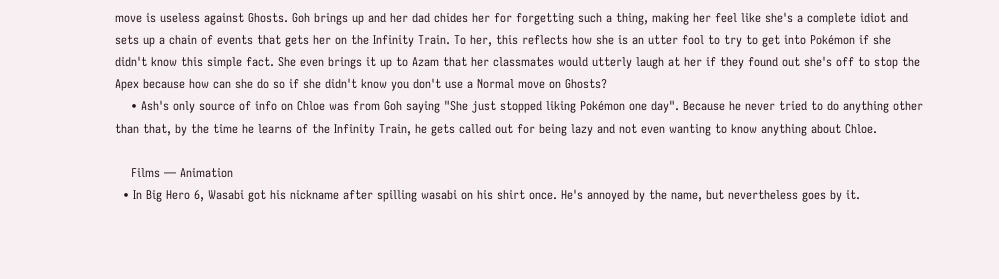move is useless against Ghosts. Goh brings up and her dad chides her for forgetting such a thing, making her feel like she's a complete idiot and sets up a chain of events that gets her on the Infinity Train. To her, this reflects how she is an utter fool to try to get into Pokémon if she didn't know this simple fact. She even brings it up to Azam that her classmates would utterly laugh at her if they found out she's off to stop the Apex because how can she do so if she didn't know you don't use a Normal move on Ghosts?
    • Ash's only source of info on Chloe was from Goh saying "She just stopped liking Pokémon one day". Because he never tried to do anything other than that, by the time he learns of the Infinity Train, he gets called out for being lazy and not even wanting to know anything about Chloe.

    Films — Animation
  • In Big Hero 6, Wasabi got his nickname after spilling wasabi on his shirt once. He's annoyed by the name, but nevertheless goes by it.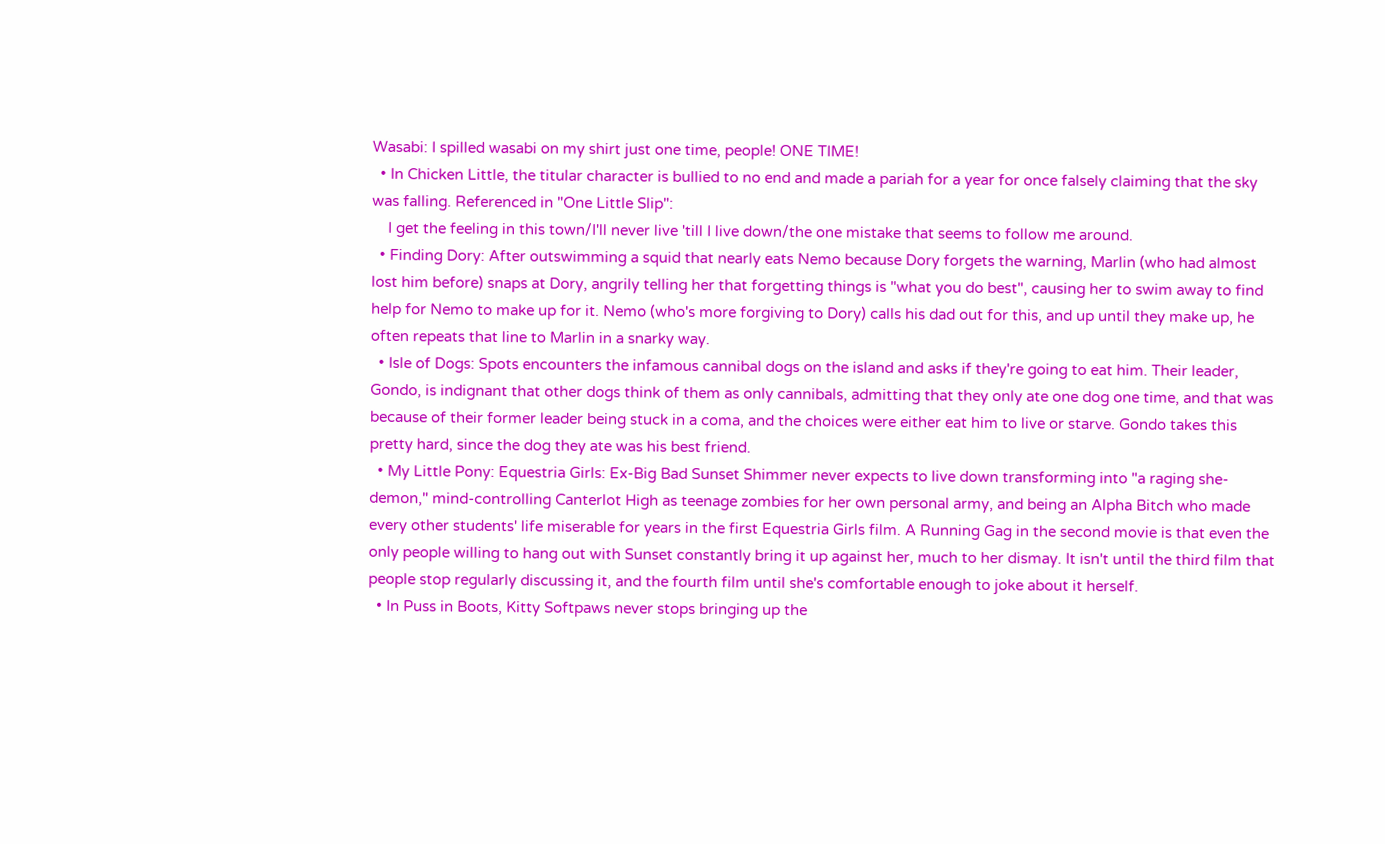Wasabi: I spilled wasabi on my shirt just one time, people! ONE TIME!
  • In Chicken Little, the titular character is bullied to no end and made a pariah for a year for once falsely claiming that the sky was falling. Referenced in "One Little Slip":
    I get the feeling in this town/I'll never live 'till I live down/the one mistake that seems to follow me around.
  • Finding Dory: After outswimming a squid that nearly eats Nemo because Dory forgets the warning, Marlin (who had almost lost him before) snaps at Dory, angrily telling her that forgetting things is "what you do best", causing her to swim away to find help for Nemo to make up for it. Nemo (who's more forgiving to Dory) calls his dad out for this, and up until they make up, he often repeats that line to Marlin in a snarky way.
  • Isle of Dogs: Spots encounters the infamous cannibal dogs on the island and asks if they're going to eat him. Their leader, Gondo, is indignant that other dogs think of them as only cannibals, admitting that they only ate one dog one time, and that was because of their former leader being stuck in a coma, and the choices were either eat him to live or starve. Gondo takes this pretty hard, since the dog they ate was his best friend.
  • My Little Pony: Equestria Girls: Ex-Big Bad Sunset Shimmer never expects to live down transforming into "a raging she-demon," mind-controlling Canterlot High as teenage zombies for her own personal army, and being an Alpha Bitch who made every other students' life miserable for years in the first Equestria Girls film. A Running Gag in the second movie is that even the only people willing to hang out with Sunset constantly bring it up against her, much to her dismay. It isn't until the third film that people stop regularly discussing it, and the fourth film until she's comfortable enough to joke about it herself.
  • In Puss in Boots, Kitty Softpaws never stops bringing up the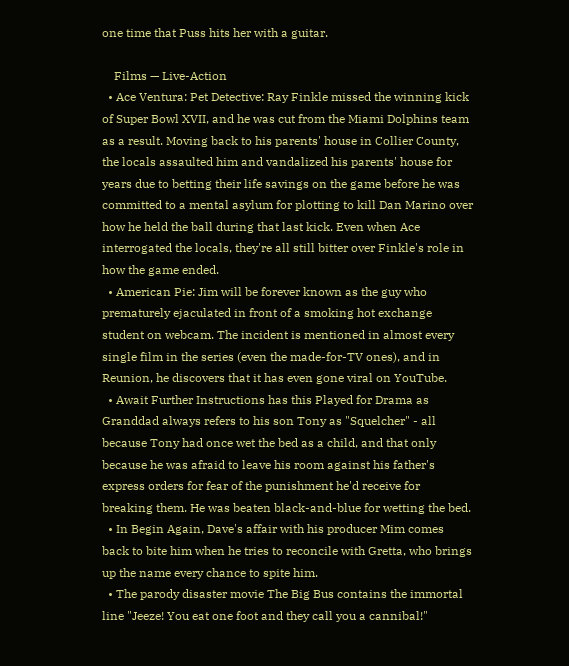one time that Puss hits her with a guitar.

    Films — Live-Action
  • Ace Ventura: Pet Detective: Ray Finkle missed the winning kick of Super Bowl XVII, and he was cut from the Miami Dolphins team as a result. Moving back to his parents' house in Collier County, the locals assaulted him and vandalized his parents' house for years due to betting their life savings on the game before he was committed to a mental asylum for plotting to kill Dan Marino over how he held the ball during that last kick. Even when Ace interrogated the locals, they're all still bitter over Finkle's role in how the game ended.
  • American Pie: Jim will be forever known as the guy who prematurely ejaculated in front of a smoking hot exchange student on webcam. The incident is mentioned in almost every single film in the series (even the made-for-TV ones), and in Reunion, he discovers that it has even gone viral on YouTube.
  • Await Further Instructions has this Played for Drama as Granddad always refers to his son Tony as "Squelcher" - all because Tony had once wet the bed as a child, and that only because he was afraid to leave his room against his father's express orders for fear of the punishment he'd receive for breaking them. He was beaten black-and-blue for wetting the bed.
  • In Begin Again, Dave's affair with his producer Mim comes back to bite him when he tries to reconcile with Gretta, who brings up the name every chance to spite him.
  • The parody disaster movie The Big Bus contains the immortal line "Jeeze! You eat one foot and they call you a cannibal!"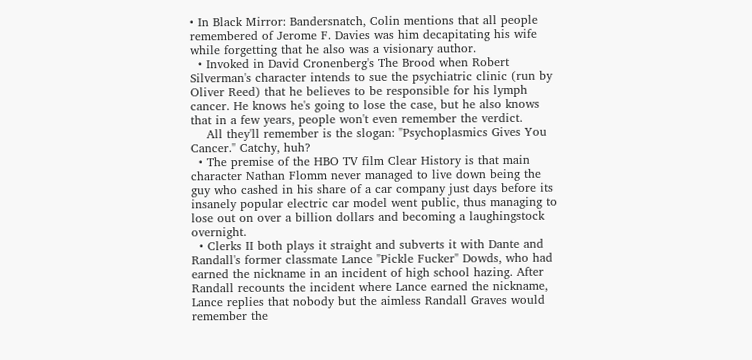• In Black Mirror: Bandersnatch, Colin mentions that all people remembered of Jerome F. Davies was him decapitating his wife while forgetting that he also was a visionary author.
  • Invoked in David Cronenberg's The Brood when Robert Silverman's character intends to sue the psychiatric clinic (run by Oliver Reed) that he believes to be responsible for his lymph cancer. He knows he's going to lose the case, but he also knows that in a few years, people won't even remember the verdict.
    All they'll remember is the slogan: "Psychoplasmics Gives You Cancer." Catchy, huh?
  • The premise of the HBO TV film Clear History is that main character Nathan Flomm never managed to live down being the guy who cashed in his share of a car company just days before its insanely popular electric car model went public, thus managing to lose out on over a billion dollars and becoming a laughingstock overnight.
  • Clerks II both plays it straight and subverts it with Dante and Randall's former classmate Lance "Pickle Fucker" Dowds, who had earned the nickname in an incident of high school hazing. After Randall recounts the incident where Lance earned the nickname, Lance replies that nobody but the aimless Randall Graves would remember the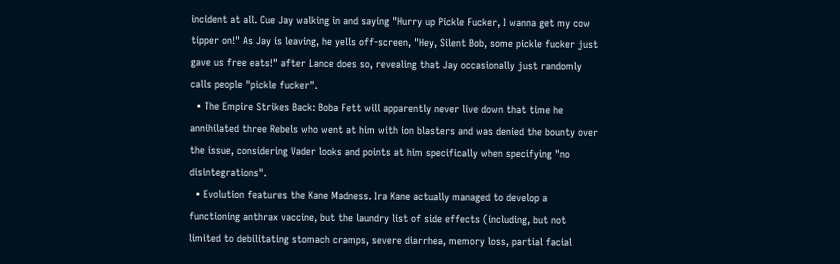incident at all. Cue Jay walking in and saying "Hurry up Pickle Fucker, I wanna get my cow tipper on!" As Jay is leaving, he yells off-screen, "Hey, Silent Bob, some pickle fucker just gave us free eats!" after Lance does so, revealing that Jay occasionally just randomly calls people "pickle fucker".
  • The Empire Strikes Back: Boba Fett will apparently never live down that time he annihilated three Rebels who went at him with ion blasters and was denied the bounty over the issue, considering Vader looks and points at him specifically when specifying "no disintegrations".
  • Evolution features the Kane Madness. Ira Kane actually managed to develop a functioning anthrax vaccine, but the laundry list of side effects (including, but not limited to debilitating stomach cramps, severe diarrhea, memory loss, partial facial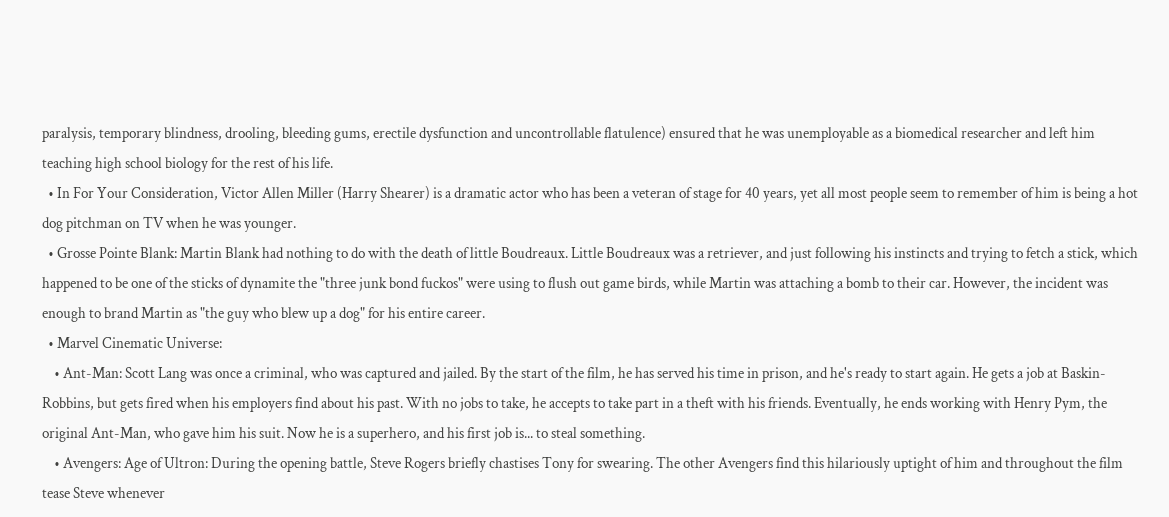paralysis, temporary blindness, drooling, bleeding gums, erectile dysfunction and uncontrollable flatulence) ensured that he was unemployable as a biomedical researcher and left him teaching high school biology for the rest of his life.
  • In For Your Consideration, Victor Allen Miller (Harry Shearer) is a dramatic actor who has been a veteran of stage for 40 years, yet all most people seem to remember of him is being a hot dog pitchman on TV when he was younger.
  • Grosse Pointe Blank: Martin Blank had nothing to do with the death of little Boudreaux. Little Boudreaux was a retriever, and just following his instincts and trying to fetch a stick, which happened to be one of the sticks of dynamite the "three junk bond fuckos" were using to flush out game birds, while Martin was attaching a bomb to their car. However, the incident was enough to brand Martin as "the guy who blew up a dog" for his entire career.
  • Marvel Cinematic Universe:
    • Ant-Man: Scott Lang was once a criminal, who was captured and jailed. By the start of the film, he has served his time in prison, and he's ready to start again. He gets a job at Baskin-Robbins, but gets fired when his employers find about his past. With no jobs to take, he accepts to take part in a theft with his friends. Eventually, he ends working with Henry Pym, the original Ant-Man, who gave him his suit. Now he is a superhero, and his first job is... to steal something.
    • Avengers: Age of Ultron: During the opening battle, Steve Rogers briefly chastises Tony for swearing. The other Avengers find this hilariously uptight of him and throughout the film tease Steve whenever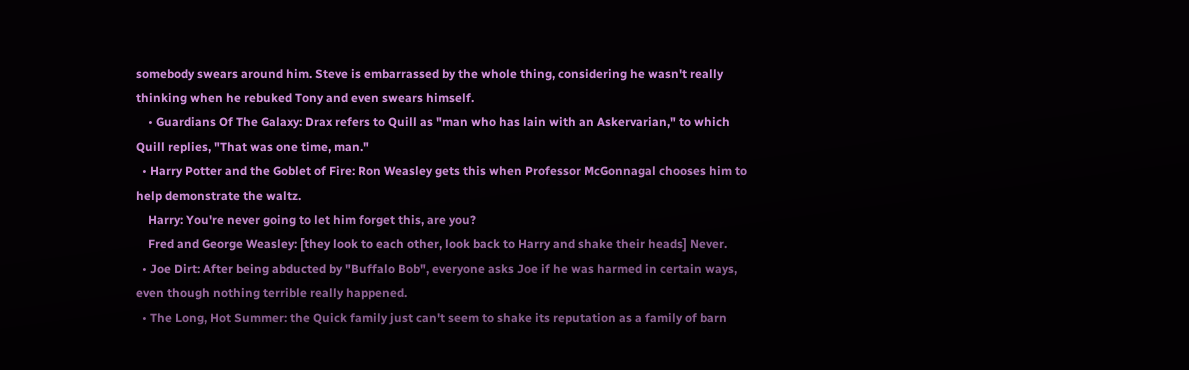somebody swears around him. Steve is embarrassed by the whole thing, considering he wasn't really thinking when he rebuked Tony and even swears himself.
    • Guardians Of The Galaxy: Drax refers to Quill as "man who has lain with an Askervarian," to which Quill replies, "That was one time, man."
  • Harry Potter and the Goblet of Fire: Ron Weasley gets this when Professor McGonnagal chooses him to help demonstrate the waltz.
    Harry: You're never going to let him forget this, are you?
    Fred and George Weasley: [they look to each other, look back to Harry and shake their heads] Never.
  • Joe Dirt: After being abducted by "Buffalo Bob", everyone asks Joe if he was harmed in certain ways, even though nothing terrible really happened.
  • The Long, Hot Summer: the Quick family just can't seem to shake its reputation as a family of barn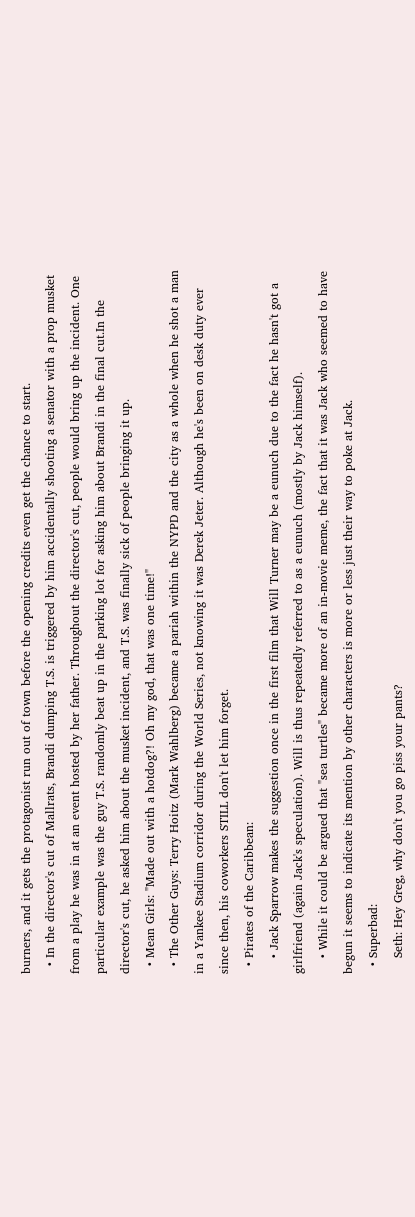burners, and it gets the protagonist run out of town before the opening credits even get the chance to start.
  • In the director's cut of Mallrats, Brandi dumping T.S. is triggered by him accidentally shooting a senator with a prop musket from a play he was in at an event hosted by her father. Throughout the director's cut, people would bring up the incident. One particular example was the guy T.S. randomly beat up in the parking lot for asking him about Brandi in the final cut.In the director's cut, he asked him about the musket incident, and T.S. was finally sick of people bringing it up.
  • Mean Girls: "Made out with a hotdog?! Oh my god, that was one time!"
  • The Other Guys: Terry Hoitz (Mark Wahlberg) became a pariah within the NYPD and the city as a whole when he shot a man in a Yankee Stadium corridor during the World Series, not knowing it was Derek Jeter. Although he's been on desk duty ever since then, his coworkers STILL don't let him forget.
  • Pirates of the Caribbean:
    • Jack Sparrow makes the suggestion once in the first film that Will Turner may be a eunuch due to the fact he hasn't got a girlfriend (again Jack's speculation). Will is thus repeatedly referred to as a eunuch (mostly by Jack himself).
    • While it could be argued that "sea turtles" became more of an in-movie meme, the fact that it was Jack who seemed to have begun it seems to indicate its mention by other characters is more or less just their way to poke at Jack.
  • Superbad:
    Seth: Hey Greg, why don't you go piss your pants?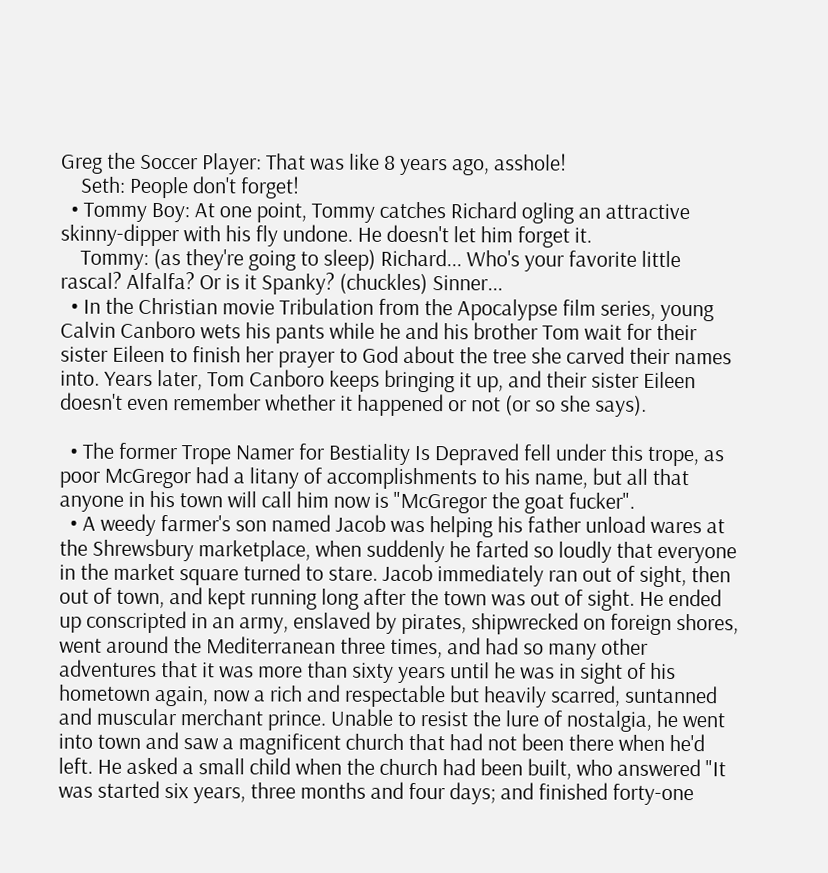Greg the Soccer Player: That was like 8 years ago, asshole!
    Seth: People don't forget!
  • Tommy Boy: At one point, Tommy catches Richard ogling an attractive skinny-dipper with his fly undone. He doesn't let him forget it.
    Tommy: (as they're going to sleep) Richard... Who's your favorite little rascal? Alfalfa? Or is it Spanky? (chuckles) Sinner...
  • In the Christian movie Tribulation from the Apocalypse film series, young Calvin Canboro wets his pants while he and his brother Tom wait for their sister Eileen to finish her prayer to God about the tree she carved their names into. Years later, Tom Canboro keeps bringing it up, and their sister Eileen doesn't even remember whether it happened or not (or so she says).

  • The former Trope Namer for Bestiality Is Depraved fell under this trope, as poor McGregor had a litany of accomplishments to his name, but all that anyone in his town will call him now is "McGregor the goat fucker".
  • A weedy farmer's son named Jacob was helping his father unload wares at the Shrewsbury marketplace, when suddenly he farted so loudly that everyone in the market square turned to stare. Jacob immediately ran out of sight, then out of town, and kept running long after the town was out of sight. He ended up conscripted in an army, enslaved by pirates, shipwrecked on foreign shores, went around the Mediterranean three times, and had so many other adventures that it was more than sixty years until he was in sight of his hometown again, now a rich and respectable but heavily scarred, suntanned and muscular merchant prince. Unable to resist the lure of nostalgia, he went into town and saw a magnificent church that had not been there when he'd left. He asked a small child when the church had been built, who answered "It was started six years, three months and four days; and finished forty-one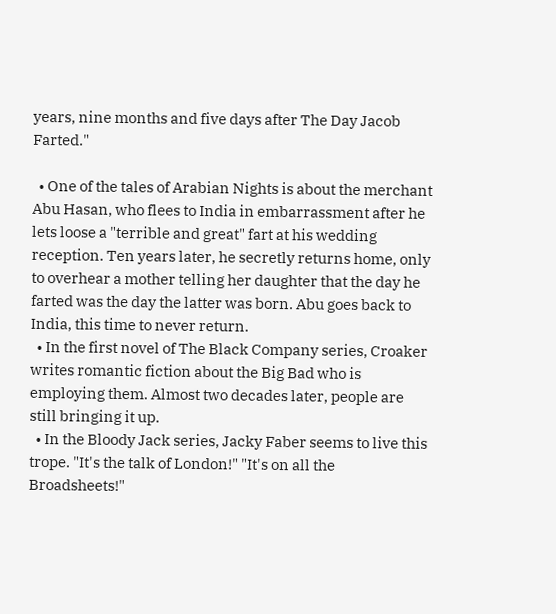years, nine months and five days after The Day Jacob Farted."

  • One of the tales of Arabian Nights is about the merchant Abu Hasan, who flees to India in embarrassment after he lets loose a "terrible and great" fart at his wedding reception. Ten years later, he secretly returns home, only to overhear a mother telling her daughter that the day he farted was the day the latter was born. Abu goes back to India, this time to never return.
  • In the first novel of The Black Company series, Croaker writes romantic fiction about the Big Bad who is employing them. Almost two decades later, people are still bringing it up.
  • In the Bloody Jack series, Jacky Faber seems to live this trope. "It's the talk of London!" "It's on all the Broadsheets!"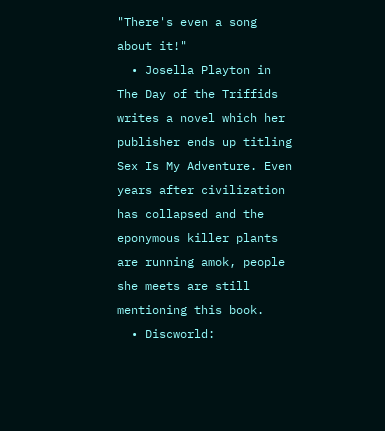"There's even a song about it!"
  • Josella Playton in The Day of the Triffids writes a novel which her publisher ends up titling Sex Is My Adventure. Even years after civilization has collapsed and the eponymous killer plants are running amok, people she meets are still mentioning this book.
  • Discworld: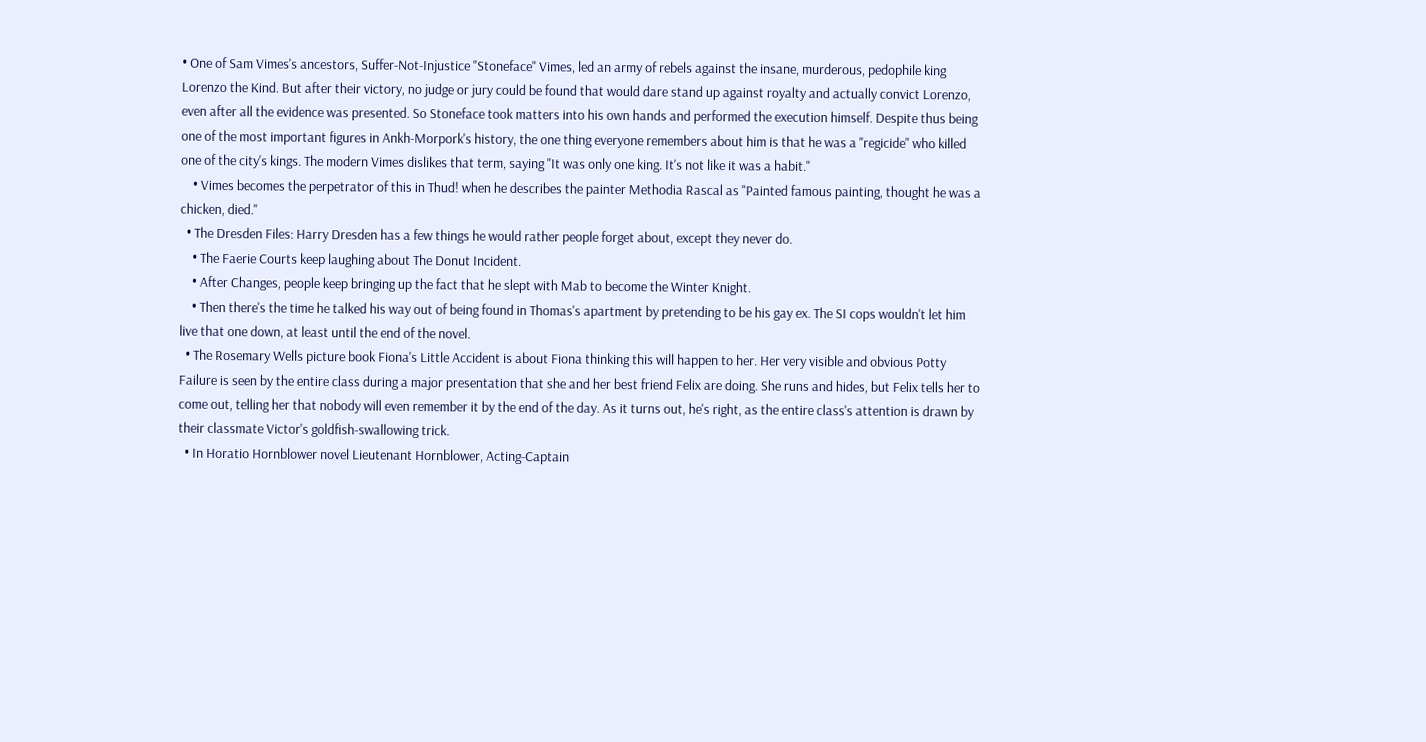• One of Sam Vimes's ancestors, Suffer-Not-Injustice "Stoneface" Vimes, led an army of rebels against the insane, murderous, pedophile king Lorenzo the Kind. But after their victory, no judge or jury could be found that would dare stand up against royalty and actually convict Lorenzo, even after all the evidence was presented. So Stoneface took matters into his own hands and performed the execution himself. Despite thus being one of the most important figures in Ankh-Morpork's history, the one thing everyone remembers about him is that he was a "regicide" who killed one of the city's kings. The modern Vimes dislikes that term, saying "It was only one king. It's not like it was a habit."
    • Vimes becomes the perpetrator of this in Thud! when he describes the painter Methodia Rascal as "Painted famous painting, thought he was a chicken, died."
  • The Dresden Files: Harry Dresden has a few things he would rather people forget about, except they never do.
    • The Faerie Courts keep laughing about The Donut Incident.
    • After Changes, people keep bringing up the fact that he slept with Mab to become the Winter Knight.
    • Then there's the time he talked his way out of being found in Thomas's apartment by pretending to be his gay ex. The SI cops wouldn't let him live that one down, at least until the end of the novel.
  • The Rosemary Wells picture book Fiona's Little Accident is about Fiona thinking this will happen to her. Her very visible and obvious Potty Failure is seen by the entire class during a major presentation that she and her best friend Felix are doing. She runs and hides, but Felix tells her to come out, telling her that nobody will even remember it by the end of the day. As it turns out, he's right, as the entire class's attention is drawn by their classmate Victor's goldfish-swallowing trick.
  • In Horatio Hornblower novel Lieutenant Hornblower, Acting-Captain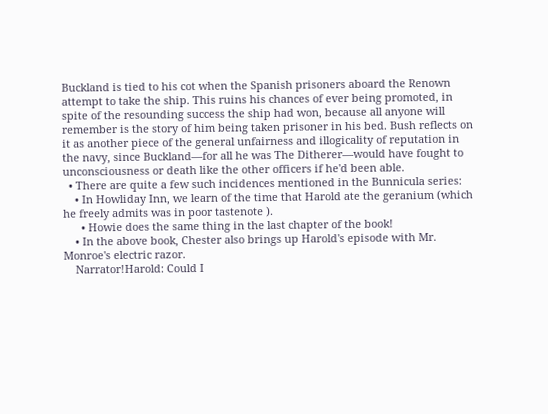Buckland is tied to his cot when the Spanish prisoners aboard the Renown attempt to take the ship. This ruins his chances of ever being promoted, in spite of the resounding success the ship had won, because all anyone will remember is the story of him being taken prisoner in his bed. Bush reflects on it as another piece of the general unfairness and illogicality of reputation in the navy, since Buckland—for all he was The Ditherer—would have fought to unconsciousness or death like the other officers if he'd been able.
  • There are quite a few such incidences mentioned in the Bunnicula series:
    • In Howliday Inn, we learn of the time that Harold ate the geranium (which he freely admits was in poor tastenote ).
      • Howie does the same thing in the last chapter of the book!
    • In the above book, Chester also brings up Harold's episode with Mr. Monroe's electric razor.
    Narrator!Harold: Could I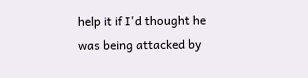help it if I'd thought he was being attacked by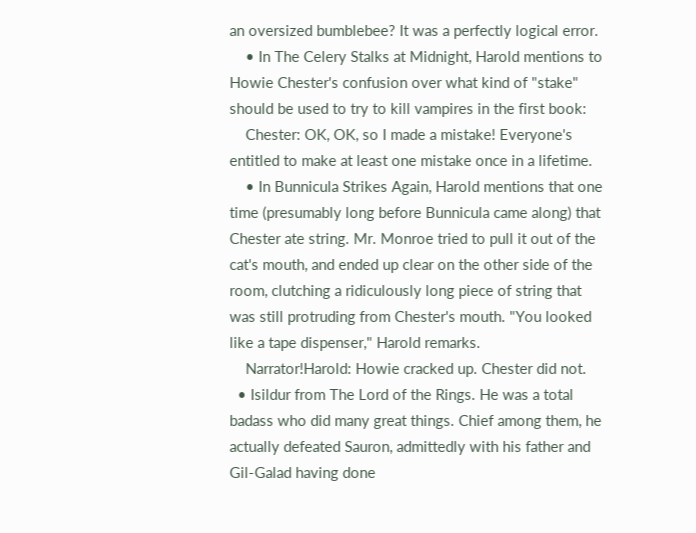an oversized bumblebee? It was a perfectly logical error.
    • In The Celery Stalks at Midnight, Harold mentions to Howie Chester's confusion over what kind of "stake" should be used to try to kill vampires in the first book:
    Chester: OK, OK, so I made a mistake! Everyone's entitled to make at least one mistake once in a lifetime.
    • In Bunnicula Strikes Again, Harold mentions that one time (presumably long before Bunnicula came along) that Chester ate string. Mr. Monroe tried to pull it out of the cat's mouth, and ended up clear on the other side of the room, clutching a ridiculously long piece of string that was still protruding from Chester's mouth. "You looked like a tape dispenser," Harold remarks.
    Narrator!Harold: Howie cracked up. Chester did not.
  • Isildur from The Lord of the Rings. He was a total badass who did many great things. Chief among them, he actually defeated Sauron, admittedly with his father and Gil-Galad having done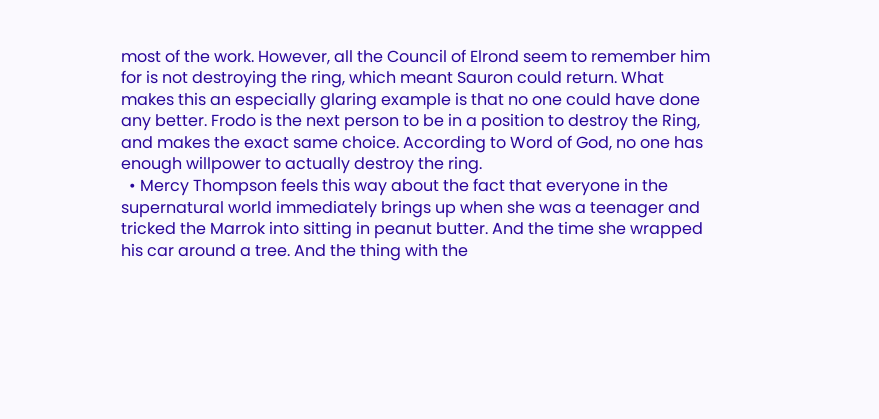most of the work. However, all the Council of Elrond seem to remember him for is not destroying the ring, which meant Sauron could return. What makes this an especially glaring example is that no one could have done any better. Frodo is the next person to be in a position to destroy the Ring, and makes the exact same choice. According to Word of God, no one has enough willpower to actually destroy the ring.
  • Mercy Thompson feels this way about the fact that everyone in the supernatural world immediately brings up when she was a teenager and tricked the Marrok into sitting in peanut butter. And the time she wrapped his car around a tree. And the thing with the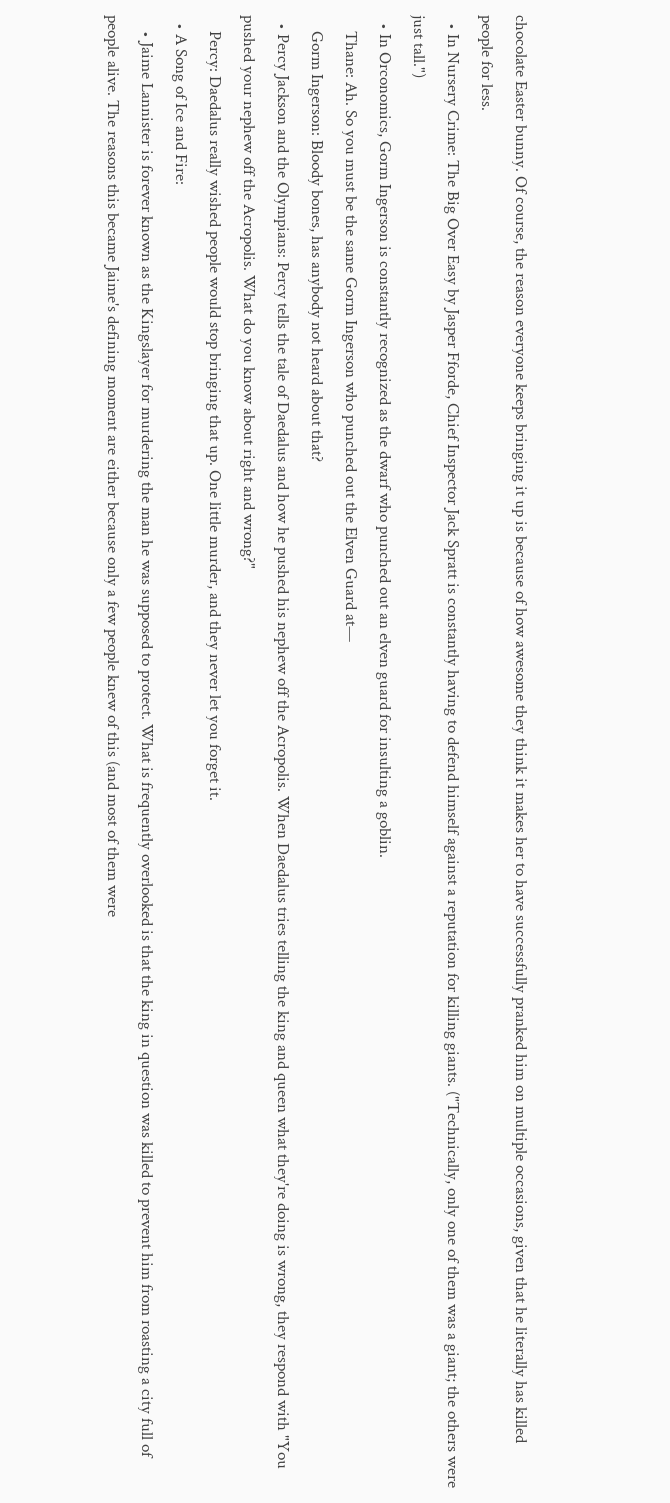chocolate Easter bunny. Of course, the reason everyone keeps bringing it up is because of how awesome they think it makes her to have successfully pranked him on multiple occasions, given that he literally has killed people for less.
  • In Nursery Crime: The Big Over Easy by Jasper Fforde, Chief Inspector Jack Spratt is constantly having to defend himself against a reputation for killing giants. ("Technically, only one of them was a giant; the others were just tall.")
  • In Orconomics, Gorm Ingerson is constantly recognized as the dwarf who punched out an elven guard for insulting a goblin.
    Thane: Ah. So you must be the same Gorm Ingerson who punched out the Elven Guard at—
    Gorm Ingerson: Bloody bones, has anybody not heard about that?
  • Percy Jackson and the Olympians: Percy tells the tale of Daedalus and how he pushed his nephew off the Acropolis. When Daedalus tries telling the king and queen what they're doing is wrong, they respond with "You pushed your nephew off the Acropolis. What do you know about right and wrong?"
    Percy: Daedalus really wished people would stop bringing that up. One little murder, and they never let you forget it.
  • A Song of Ice and Fire:
    • Jaime Lannister is forever known as the Kingslayer for murdering the man he was supposed to protect. What is frequently overlooked is that the king in question was killed to prevent him from roasting a city full of people alive. The reasons this became Jaime's defining moment are either because only a few people knew of this (and most of them were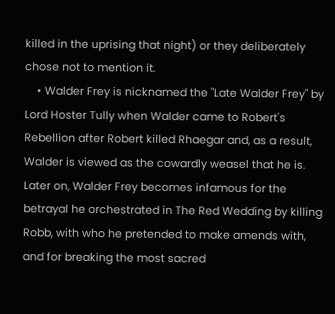killed in the uprising that night) or they deliberately chose not to mention it.
    • Walder Frey is nicknamed the "Late Walder Frey" by Lord Hoster Tully when Walder came to Robert's Rebellion after Robert killed Rhaegar and, as a result, Walder is viewed as the cowardly weasel that he is. Later on, Walder Frey becomes infamous for the betrayal he orchestrated in The Red Wedding by killing Robb, with who he pretended to make amends with, and for breaking the most sacred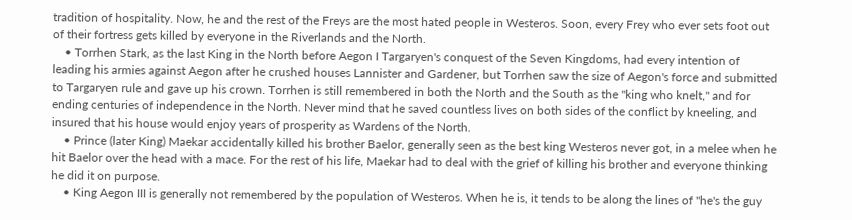tradition of hospitality. Now, he and the rest of the Freys are the most hated people in Westeros. Soon, every Frey who ever sets foot out of their fortress gets killed by everyone in the Riverlands and the North.
    • Torrhen Stark, as the last King in the North before Aegon I Targaryen's conquest of the Seven Kingdoms, had every intention of leading his armies against Aegon after he crushed houses Lannister and Gardener, but Torrhen saw the size of Aegon's force and submitted to Targaryen rule and gave up his crown. Torrhen is still remembered in both the North and the South as the "king who knelt," and for ending centuries of independence in the North. Never mind that he saved countless lives on both sides of the conflict by kneeling, and insured that his house would enjoy years of prosperity as Wardens of the North.
    • Prince (later King) Maekar accidentally killed his brother Baelor, generally seen as the best king Westeros never got, in a melee when he hit Baelor over the head with a mace. For the rest of his life, Maekar had to deal with the grief of killing his brother and everyone thinking he did it on purpose.
    • King Aegon III is generally not remembered by the population of Westeros. When he is, it tends to be along the lines of "he's the guy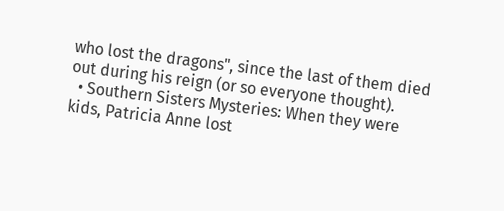who lost the dragons", since the last of them died out during his reign (or so everyone thought).
  • Southern Sisters Mysteries: When they were kids, Patricia Anne lost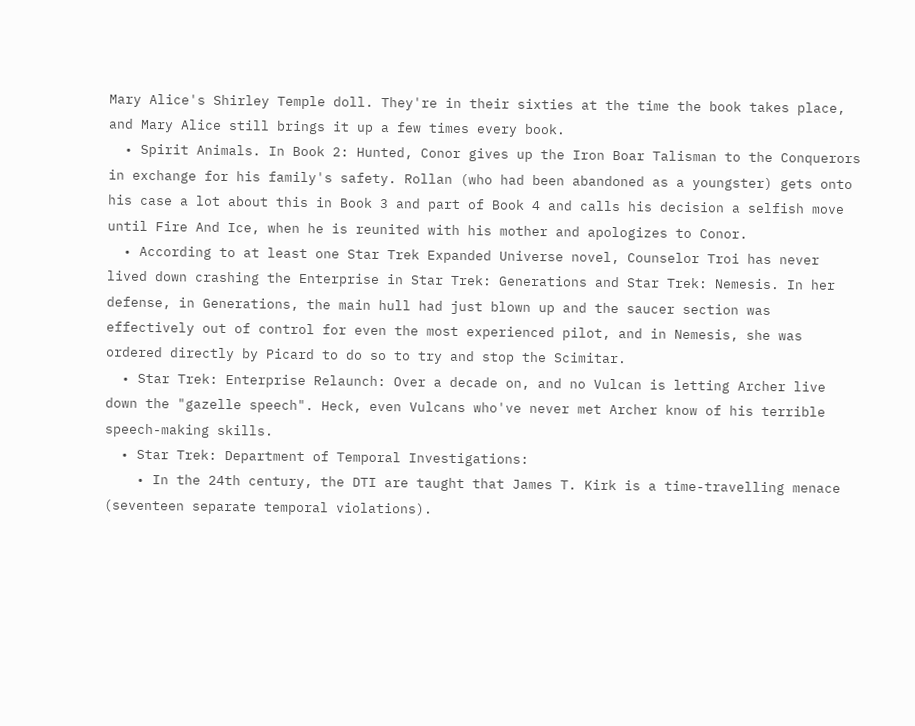Mary Alice's Shirley Temple doll. They're in their sixties at the time the book takes place, and Mary Alice still brings it up a few times every book.
  • Spirit Animals. In Book 2: Hunted, Conor gives up the Iron Boar Talisman to the Conquerors in exchange for his family's safety. Rollan (who had been abandoned as a youngster) gets onto his case a lot about this in Book 3 and part of Book 4 and calls his decision a selfish move until Fire And Ice, when he is reunited with his mother and apologizes to Conor.
  • According to at least one Star Trek Expanded Universe novel, Counselor Troi has never lived down crashing the Enterprise in Star Trek: Generations and Star Trek: Nemesis. In her defense, in Generations, the main hull had just blown up and the saucer section was effectively out of control for even the most experienced pilot, and in Nemesis, she was ordered directly by Picard to do so to try and stop the Scimitar.
  • Star Trek: Enterprise Relaunch: Over a decade on, and no Vulcan is letting Archer live down the "gazelle speech". Heck, even Vulcans who've never met Archer know of his terrible speech-making skills.
  • Star Trek: Department of Temporal Investigations:
    • In the 24th century, the DTI are taught that James T. Kirk is a time-travelling menace (seventeen separate temporal violations).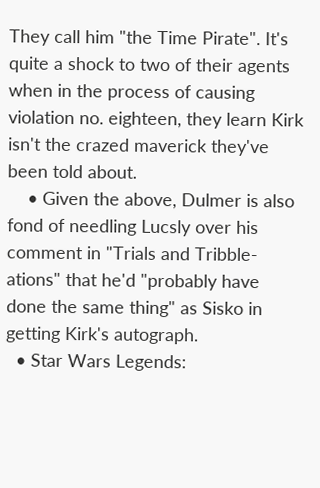They call him "the Time Pirate". It's quite a shock to two of their agents when in the process of causing violation no. eighteen, they learn Kirk isn't the crazed maverick they've been told about.
    • Given the above, Dulmer is also fond of needling Lucsly over his comment in "Trials and Tribble-ations" that he'd "probably have done the same thing" as Sisko in getting Kirk's autograph.
  • Star Wars Legends: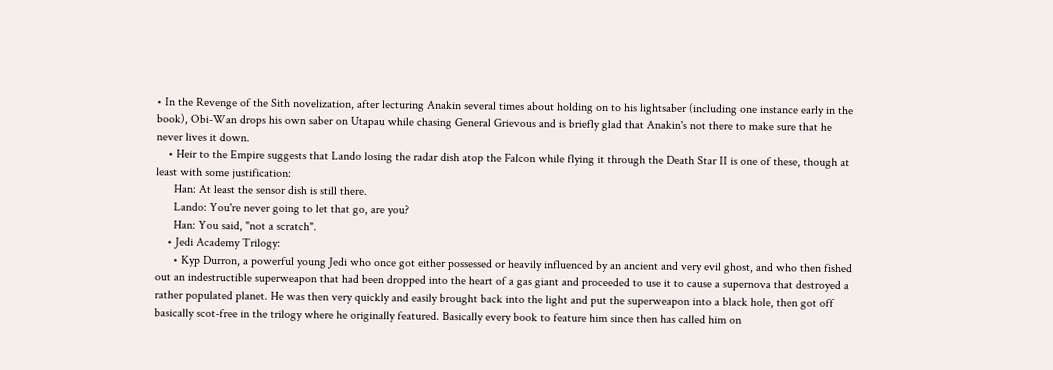• In the Revenge of the Sith novelization, after lecturing Anakin several times about holding on to his lightsaber (including one instance early in the book), Obi-Wan drops his own saber on Utapau while chasing General Grievous and is briefly glad that Anakin's not there to make sure that he never lives it down.
    • Heir to the Empire suggests that Lando losing the radar dish atop the Falcon while flying it through the Death Star II is one of these, though at least with some justification:
      Han: At least the sensor dish is still there.
      Lando: You're never going to let that go, are you?
      Han: You said, "not a scratch".
    • Jedi Academy Trilogy:
      • Kyp Durron, a powerful young Jedi who once got either possessed or heavily influenced by an ancient and very evil ghost, and who then fished out an indestructible superweapon that had been dropped into the heart of a gas giant and proceeded to use it to cause a supernova that destroyed a rather populated planet. He was then very quickly and easily brought back into the light and put the superweapon into a black hole, then got off basically scot-free in the trilogy where he originally featured. Basically every book to feature him since then has called him on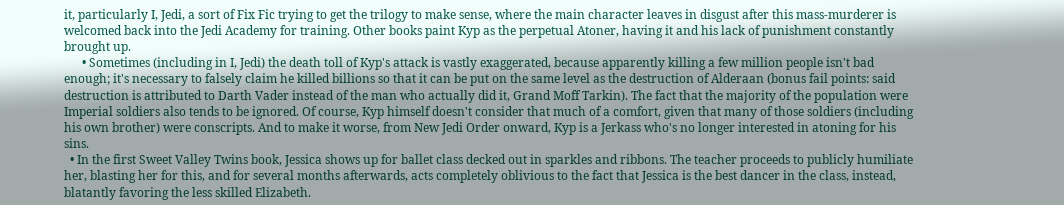it, particularly I, Jedi, a sort of Fix Fic trying to get the trilogy to make sense, where the main character leaves in disgust after this mass-murderer is welcomed back into the Jedi Academy for training. Other books paint Kyp as the perpetual Atoner, having it and his lack of punishment constantly brought up.
      • Sometimes (including in I, Jedi) the death toll of Kyp's attack is vastly exaggerated, because apparently killing a few million people isn't bad enough; it's necessary to falsely claim he killed billions so that it can be put on the same level as the destruction of Alderaan (bonus fail points: said destruction is attributed to Darth Vader instead of the man who actually did it, Grand Moff Tarkin). The fact that the majority of the population were Imperial soldiers also tends to be ignored. Of course, Kyp himself doesn't consider that much of a comfort, given that many of those soldiers (including his own brother) were conscripts. And to make it worse, from New Jedi Order onward, Kyp is a Jerkass who's no longer interested in atoning for his sins.
  • In the first Sweet Valley Twins book, Jessica shows up for ballet class decked out in sparkles and ribbons. The teacher proceeds to publicly humiliate her, blasting her for this, and for several months afterwards, acts completely oblivious to the fact that Jessica is the best dancer in the class, instead, blatantly favoring the less skilled Elizabeth.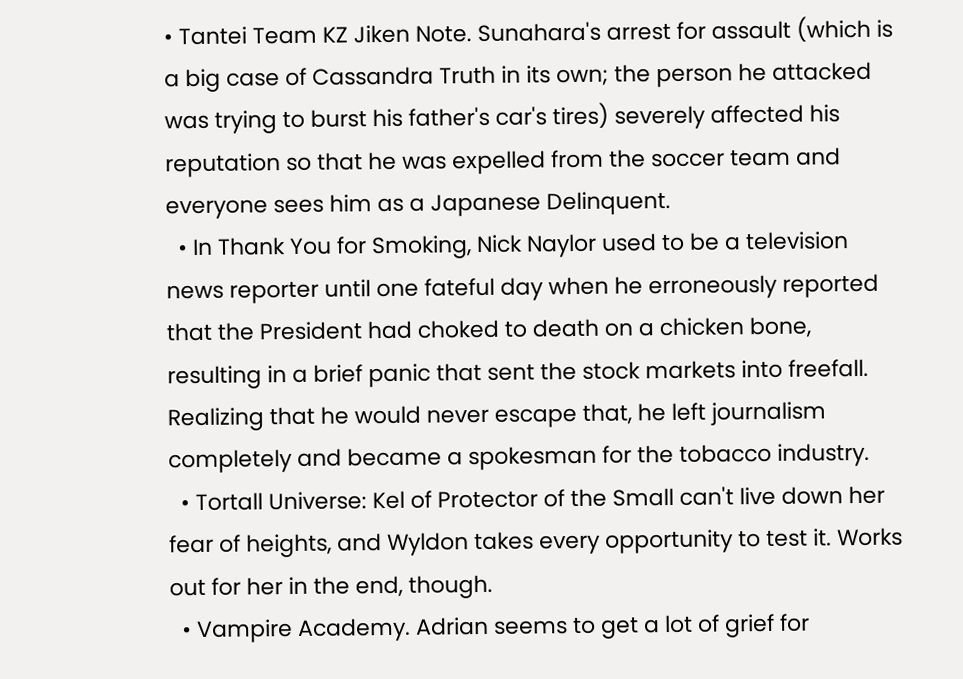• Tantei Team KZ Jiken Note. Sunahara's arrest for assault (which is a big case of Cassandra Truth in its own; the person he attacked was trying to burst his father's car's tires) severely affected his reputation so that he was expelled from the soccer team and everyone sees him as a Japanese Delinquent.
  • In Thank You for Smoking, Nick Naylor used to be a television news reporter until one fateful day when he erroneously reported that the President had choked to death on a chicken bone, resulting in a brief panic that sent the stock markets into freefall. Realizing that he would never escape that, he left journalism completely and became a spokesman for the tobacco industry.
  • Tortall Universe: Kel of Protector of the Small can't live down her fear of heights, and Wyldon takes every opportunity to test it. Works out for her in the end, though.
  • Vampire Academy. Adrian seems to get a lot of grief for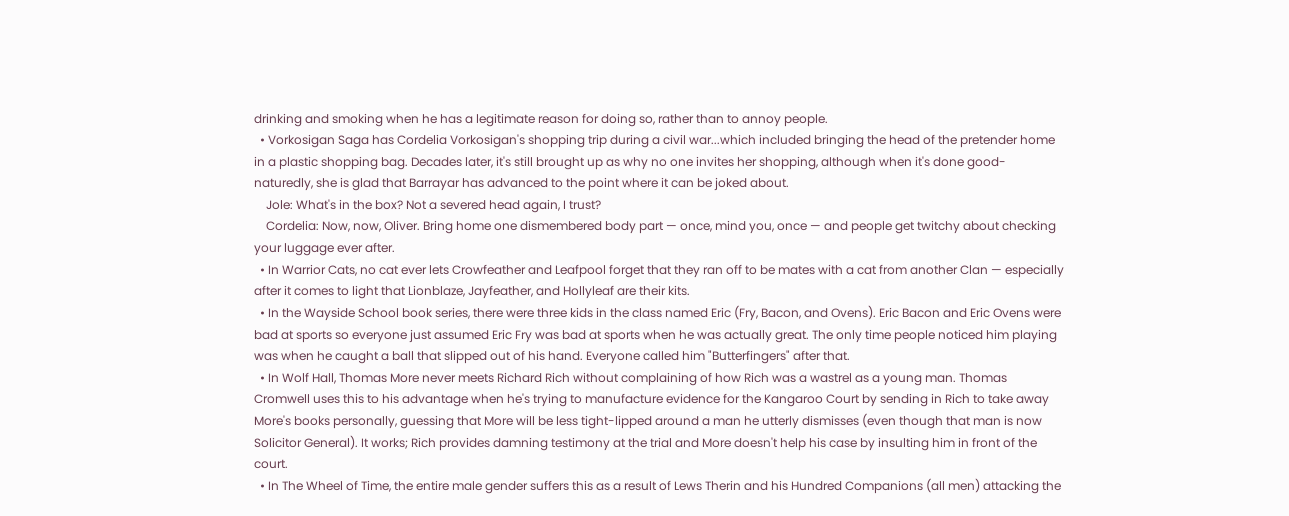drinking and smoking when he has a legitimate reason for doing so, rather than to annoy people.
  • Vorkosigan Saga has Cordelia Vorkosigan's shopping trip during a civil war...which included bringing the head of the pretender home in a plastic shopping bag. Decades later, it's still brought up as why no one invites her shopping, although when it's done good-naturedly, she is glad that Barrayar has advanced to the point where it can be joked about.
    Jole: What's in the box? Not a severed head again, I trust?
    Cordelia: Now, now, Oliver. Bring home one dismembered body part — once, mind you, once — and people get twitchy about checking your luggage ever after.
  • In Warrior Cats, no cat ever lets Crowfeather and Leafpool forget that they ran off to be mates with a cat from another Clan — especially after it comes to light that Lionblaze, Jayfeather, and Hollyleaf are their kits.
  • In the Wayside School book series, there were three kids in the class named Eric (Fry, Bacon, and Ovens). Eric Bacon and Eric Ovens were bad at sports so everyone just assumed Eric Fry was bad at sports when he was actually great. The only time people noticed him playing was when he caught a ball that slipped out of his hand. Everyone called him "Butterfingers" after that.
  • In Wolf Hall, Thomas More never meets Richard Rich without complaining of how Rich was a wastrel as a young man. Thomas Cromwell uses this to his advantage when he's trying to manufacture evidence for the Kangaroo Court by sending in Rich to take away More's books personally, guessing that More will be less tight-lipped around a man he utterly dismisses (even though that man is now Solicitor General). It works; Rich provides damning testimony at the trial and More doesn't help his case by insulting him in front of the court.
  • In The Wheel of Time, the entire male gender suffers this as a result of Lews Therin and his Hundred Companions (all men) attacking the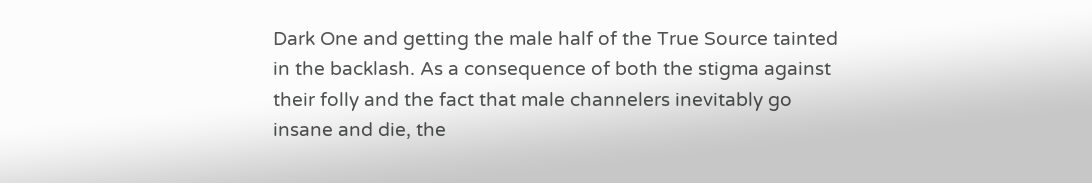Dark One and getting the male half of the True Source tainted in the backlash. As a consequence of both the stigma against their folly and the fact that male channelers inevitably go insane and die, the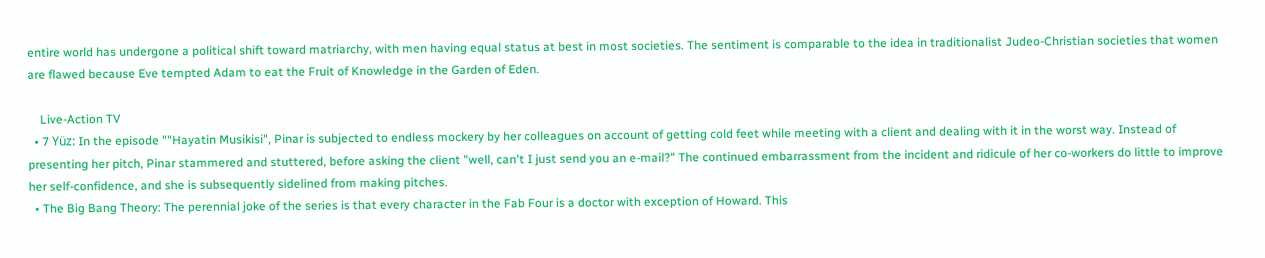entire world has undergone a political shift toward matriarchy, with men having equal status at best in most societies. The sentiment is comparable to the idea in traditionalist Judeo-Christian societies that women are flawed because Eve tempted Adam to eat the Fruit of Knowledge in the Garden of Eden.

    Live-Action TV
  • 7 Yüz: In the episode ""Hayatin Musikisi", Pinar is subjected to endless mockery by her colleagues on account of getting cold feet while meeting with a client and dealing with it in the worst way. Instead of presenting her pitch, Pinar stammered and stuttered, before asking the client "well, can't I just send you an e-mail?" The continued embarrassment from the incident and ridicule of her co-workers do little to improve her self-confidence, and she is subsequently sidelined from making pitches.
  • The Big Bang Theory: The perennial joke of the series is that every character in the Fab Four is a doctor with exception of Howard. This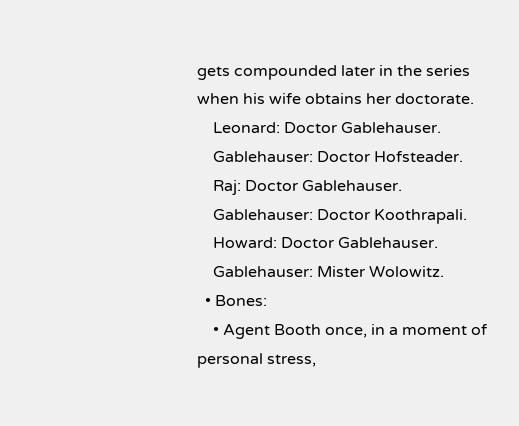gets compounded later in the series when his wife obtains her doctorate.
    Leonard: Doctor Gablehauser.
    Gablehauser: Doctor Hofsteader.
    Raj: Doctor Gablehauser.
    Gablehauser: Doctor Koothrapali.
    Howard: Doctor Gablehauser.
    Gablehauser: Mister Wolowitz.
  • Bones:
    • Agent Booth once, in a moment of personal stress,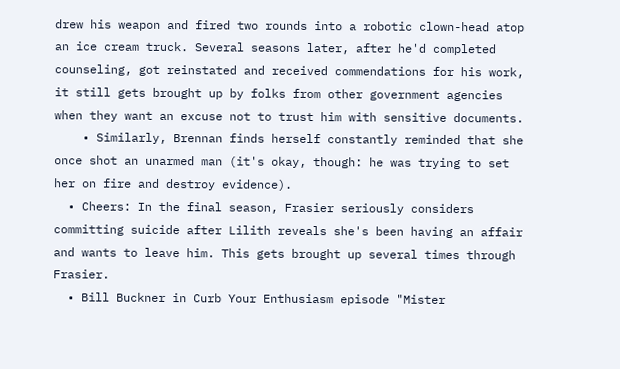drew his weapon and fired two rounds into a robotic clown-head atop an ice cream truck. Several seasons later, after he'd completed counseling, got reinstated and received commendations for his work, it still gets brought up by folks from other government agencies when they want an excuse not to trust him with sensitive documents.
    • Similarly, Brennan finds herself constantly reminded that she once shot an unarmed man (it's okay, though: he was trying to set her on fire and destroy evidence).
  • Cheers: In the final season, Frasier seriously considers committing suicide after Lilith reveals she's been having an affair and wants to leave him. This gets brought up several times through Frasier.
  • Bill Buckner in Curb Your Enthusiasm episode "Mister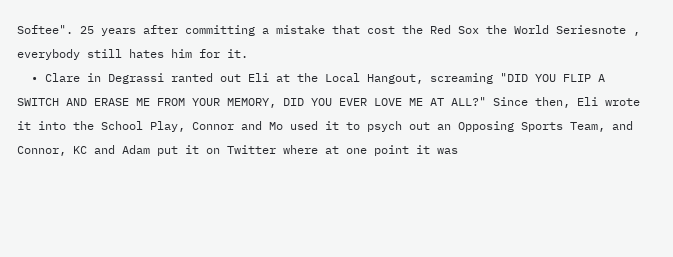Softee". 25 years after committing a mistake that cost the Red Sox the World Seriesnote , everybody still hates him for it.
  • Clare in Degrassi ranted out Eli at the Local Hangout, screaming "DID YOU FLIP A SWITCH AND ERASE ME FROM YOUR MEMORY, DID YOU EVER LOVE ME AT ALL?" Since then, Eli wrote it into the School Play, Connor and Mo used it to psych out an Opposing Sports Team, and Connor, KC and Adam put it on Twitter where at one point it was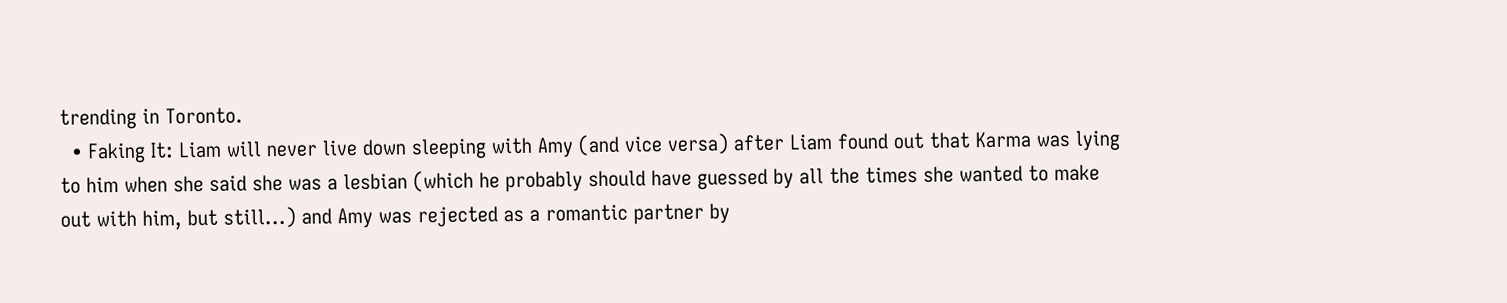trending in Toronto.
  • Faking It: Liam will never live down sleeping with Amy (and vice versa) after Liam found out that Karma was lying to him when she said she was a lesbian (which he probably should have guessed by all the times she wanted to make out with him, but still...) and Amy was rejected as a romantic partner by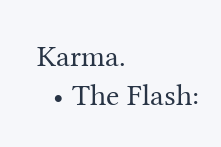Karma.
  • The Flash: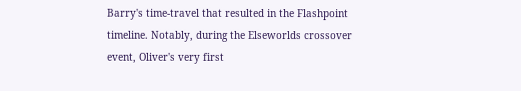Barry's time-travel that resulted in the Flashpoint timeline. Notably, during the Elseworlds crossover event, Oliver's very first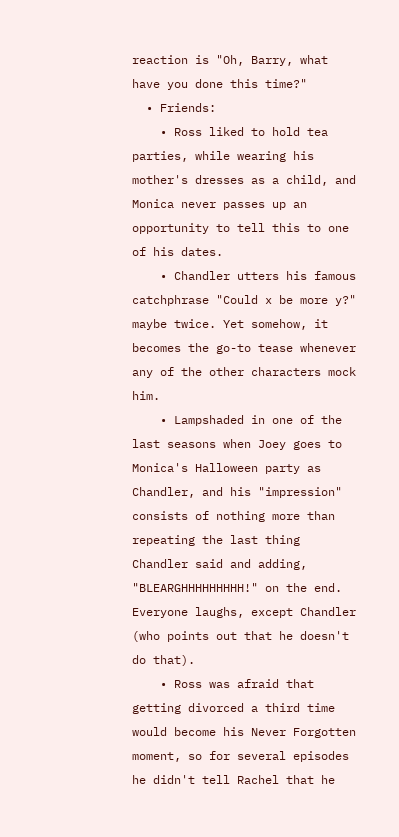reaction is "Oh, Barry, what have you done this time?"
  • Friends:
    • Ross liked to hold tea parties, while wearing his mother's dresses as a child, and Monica never passes up an opportunity to tell this to one of his dates.
    • Chandler utters his famous catchphrase "Could x be more y?" maybe twice. Yet somehow, it becomes the go-to tease whenever any of the other characters mock him.
    • Lampshaded in one of the last seasons when Joey goes to Monica's Halloween party as Chandler, and his "impression" consists of nothing more than repeating the last thing Chandler said and adding, "BLEARGHHHHHHHHH!" on the end. Everyone laughs, except Chandler (who points out that he doesn't do that).
    • Ross was afraid that getting divorced a third time would become his Never Forgotten moment, so for several episodes he didn't tell Rachel that he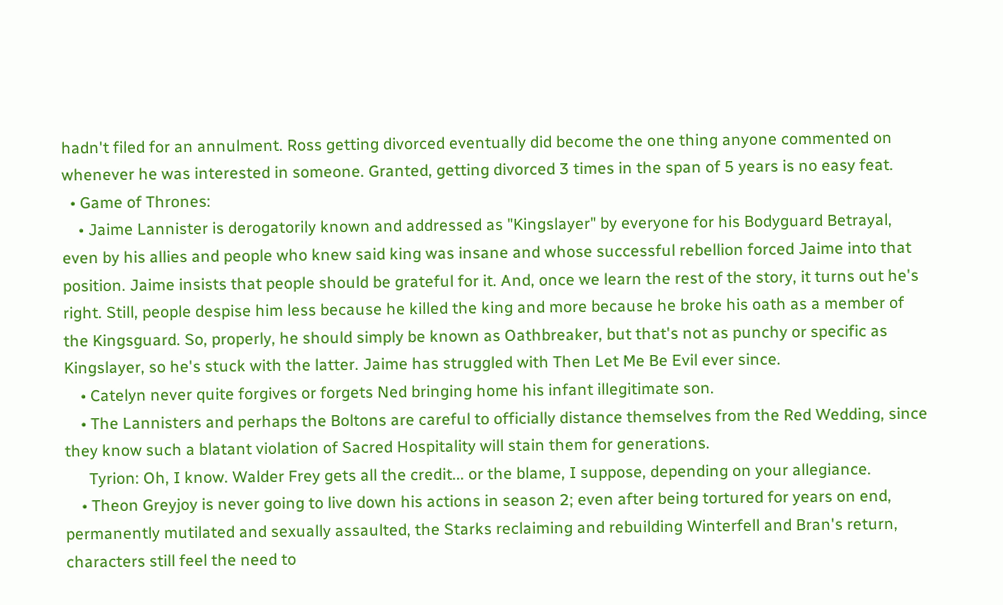hadn't filed for an annulment. Ross getting divorced eventually did become the one thing anyone commented on whenever he was interested in someone. Granted, getting divorced 3 times in the span of 5 years is no easy feat.
  • Game of Thrones:
    • Jaime Lannister is derogatorily known and addressed as "Kingslayer" by everyone for his Bodyguard Betrayal, even by his allies and people who knew said king was insane and whose successful rebellion forced Jaime into that position. Jaime insists that people should be grateful for it. And, once we learn the rest of the story, it turns out he's right. Still, people despise him less because he killed the king and more because he broke his oath as a member of the Kingsguard. So, properly, he should simply be known as Oathbreaker, but that's not as punchy or specific as Kingslayer, so he's stuck with the latter. Jaime has struggled with Then Let Me Be Evil ever since.
    • Catelyn never quite forgives or forgets Ned bringing home his infant illegitimate son.
    • The Lannisters and perhaps the Boltons are careful to officially distance themselves from the Red Wedding, since they know such a blatant violation of Sacred Hospitality will stain them for generations.
      Tyrion: Oh, I know. Walder Frey gets all the credit... or the blame, I suppose, depending on your allegiance.
    • Theon Greyjoy is never going to live down his actions in season 2; even after being tortured for years on end, permanently mutilated and sexually assaulted, the Starks reclaiming and rebuilding Winterfell and Bran's return, characters still feel the need to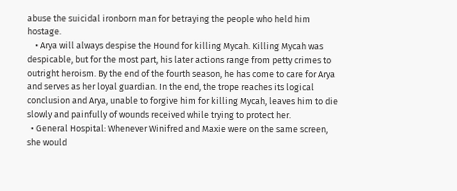abuse the suicidal ironborn man for betraying the people who held him hostage.
    • Arya will always despise the Hound for killing Mycah. Killing Mycah was despicable, but for the most part, his later actions range from petty crimes to outright heroism. By the end of the fourth season, he has come to care for Arya and serves as her loyal guardian. In the end, the trope reaches its logical conclusion and Arya, unable to forgive him for killing Mycah, leaves him to die slowly and painfully of wounds received while trying to protect her.
  • General Hospital: Whenever Winifred and Maxie were on the same screen, she would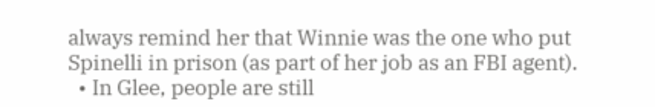always remind her that Winnie was the one who put Spinelli in prison (as part of her job as an FBI agent).
  • In Glee, people are still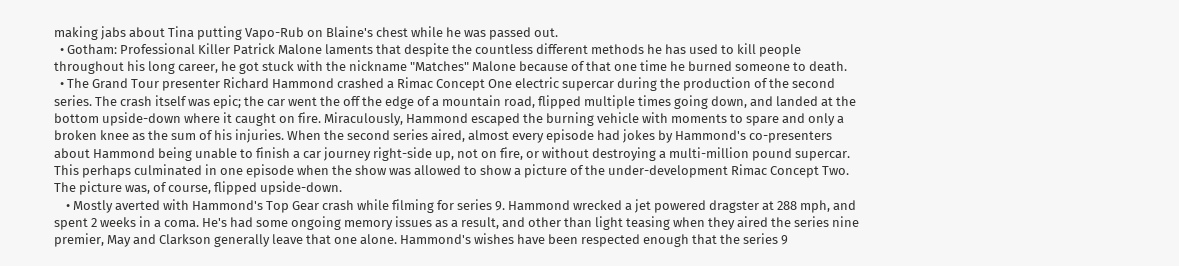making jabs about Tina putting Vapo-Rub on Blaine's chest while he was passed out.
  • Gotham: Professional Killer Patrick Malone laments that despite the countless different methods he has used to kill people throughout his long career, he got stuck with the nickname "Matches" Malone because of that one time he burned someone to death.
  • The Grand Tour presenter Richard Hammond crashed a Rimac Concept One electric supercar during the production of the second series. The crash itself was epic; the car went the off the edge of a mountain road, flipped multiple times going down, and landed at the bottom upside-down where it caught on fire. Miraculously, Hammond escaped the burning vehicle with moments to spare and only a broken knee as the sum of his injuries. When the second series aired, almost every episode had jokes by Hammond's co-presenters about Hammond being unable to finish a car journey right-side up, not on fire, or without destroying a multi-million pound supercar. This perhaps culminated in one episode when the show was allowed to show a picture of the under-development Rimac Concept Two. The picture was, of course, flipped upside-down.
    • Mostly averted with Hammond's Top Gear crash while filming for series 9. Hammond wrecked a jet powered dragster at 288 mph, and spent 2 weeks in a coma. He's had some ongoing memory issues as a result, and other than light teasing when they aired the series nine premier, May and Clarkson generally leave that one alone. Hammond's wishes have been respected enough that the series 9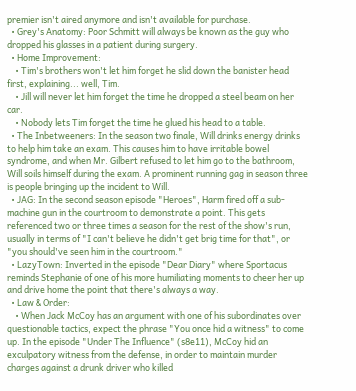premier isn't aired anymore and isn't available for purchase.
  • Grey's Anatomy: Poor Schmitt will always be known as the guy who dropped his glasses in a patient during surgery.
  • Home Improvement:
    • Tim's brothers won't let him forget he slid down the banister head first, explaining... well, Tim.
    • Jill will never let him forget the time he dropped a steel beam on her car.
    • Nobody lets Tim forget the time he glued his head to a table.
  • The Inbetweeners: In the season two finale, Will drinks energy drinks to help him take an exam. This causes him to have irritable bowel syndrome, and when Mr. Gilbert refused to let him go to the bathroom, Will soils himself during the exam. A prominent running gag in season three is people bringing up the incident to Will.
  • JAG: In the second season episode "Heroes", Harm fired off a sub-machine gun in the courtroom to demonstrate a point. This gets referenced two or three times a season for the rest of the show's run, usually in terms of "I can't believe he didn't get brig time for that", or "you should've seen him in the courtroom."
  • LazyTown: Inverted in the episode "Dear Diary" where Sportacus reminds Stephanie of one of his more humiliating moments to cheer her up and drive home the point that there's always a way.
  • Law & Order:
    • When Jack McCoy has an argument with one of his subordinates over questionable tactics, expect the phrase "You once hid a witness" to come up. In the episode "Under The Influence" (s8e11), McCoy hid an exculpatory witness from the defense, in order to maintain murder charges against a drunk driver who killed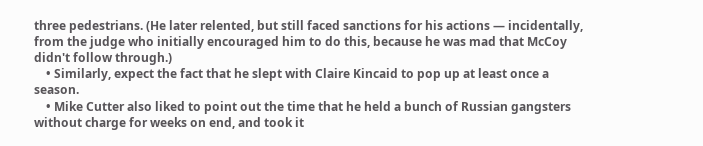three pedestrians. (He later relented, but still faced sanctions for his actions — incidentally, from the judge who initially encouraged him to do this, because he was mad that McCoy didn't follow through.)
    • Similarly, expect the fact that he slept with Claire Kincaid to pop up at least once a season.
    • Mike Cutter also liked to point out the time that he held a bunch of Russian gangsters without charge for weeks on end, and took it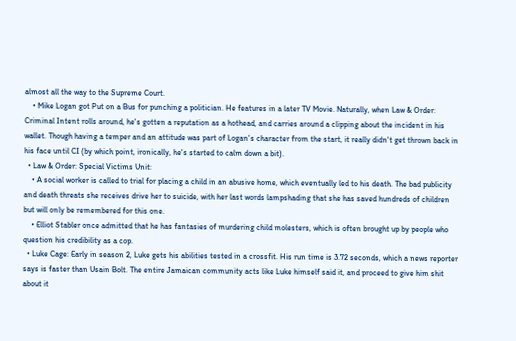almost all the way to the Supreme Court.
    • Mike Logan got Put on a Bus for punching a politician. He features in a later TV Movie. Naturally, when Law & Order: Criminal Intent rolls around, he's gotten a reputation as a hothead, and carries around a clipping about the incident in his wallet. Though having a temper and an attitude was part of Logan's character from the start, it really didn't get thrown back in his face until CI (by which point, ironically, he's started to calm down a bit).
  • Law & Order: Special Victims Unit:
    • A social worker is called to trial for placing a child in an abusive home, which eventually led to his death. The bad publicity and death threats she receives drive her to suicide, with her last words lampshading that she has saved hundreds of children but will only be remembered for this one.
    • Elliot Stabler once admitted that he has fantasies of murdering child molesters, which is often brought up by people who question his credibility as a cop.
  • Luke Cage: Early in season 2, Luke gets his abilities tested in a crossfit. His run time is 3.72 seconds, which a news reporter says is faster than Usain Bolt. The entire Jamaican community acts like Luke himself said it, and proceed to give him shit about it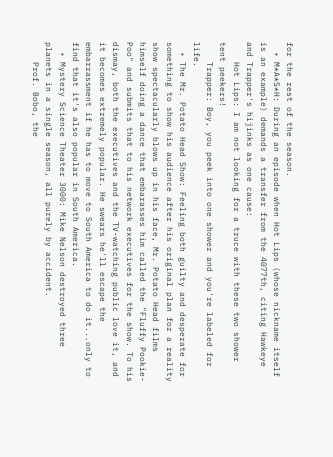for the rest of the season.
  • M*A*S*H: During an episode when Hot Lips (whose nickname itself is an example) demands a transfer from the 4077th, citing Hawkeye and Trapper's hijinks as one cause:
    Hot Lips: I am not looking for a truce with these two shower tent peekers!
    Trapper: Boy, you peek into one shower and you're labeled for life.
  • The Mr. Potato Head Show: Feeling both guilty and desperate for something to show his audience after his original plan for a reality show spectacularly blows up in his face, Mr. Potato Head films himself doing a dance that embarasses him called the "Fluffy Pookie-Poo" and submits that to his network executives for the show. To his dismay, both the executives and the TV-watching public love it, and it becomes extremely popular. He swears he'll escape the embarrassment if he has to move to South America to do it...only to find that it's also popular in South America.
  • Mystery Science Theater 3000: Mike Nelson destroyed three planets in a single season, all purely by accident.
    Prof. Bobo, the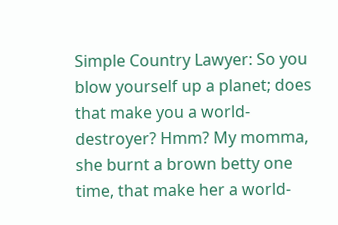Simple Country Lawyer: So you blow yourself up a planet; does that make you a world-destroyer? Hmm? My momma, she burnt a brown betty one time, that make her a world-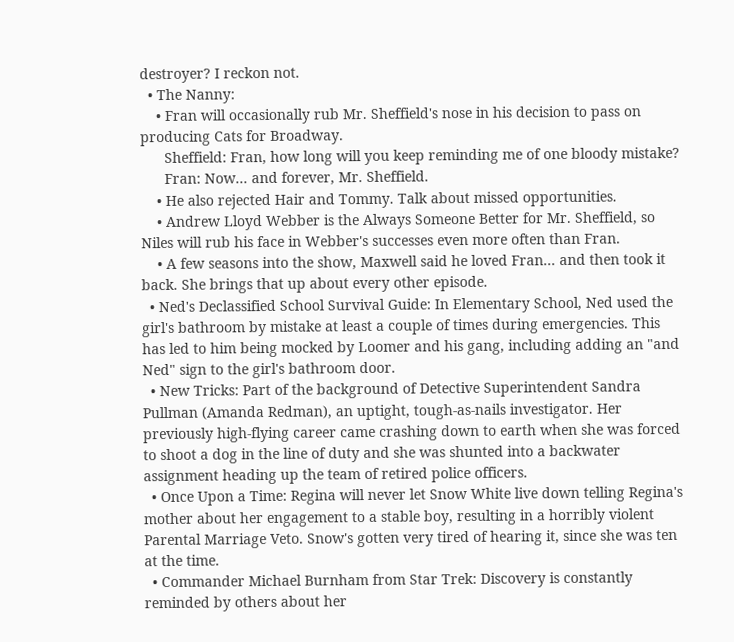destroyer? I reckon not.
  • The Nanny:
    • Fran will occasionally rub Mr. Sheffield's nose in his decision to pass on producing Cats for Broadway.
      Sheffield: Fran, how long will you keep reminding me of one bloody mistake?
      Fran: Now... and forever, Mr. Sheffield.
    • He also rejected Hair and Tommy. Talk about missed opportunities.
    • Andrew Lloyd Webber is the Always Someone Better for Mr. Sheffield, so Niles will rub his face in Webber's successes even more often than Fran.
    • A few seasons into the show, Maxwell said he loved Fran... and then took it back. She brings that up about every other episode.
  • Ned's Declassified School Survival Guide: In Elementary School, Ned used the girl's bathroom by mistake at least a couple of times during emergencies. This has led to him being mocked by Loomer and his gang, including adding an "and Ned" sign to the girl's bathroom door.
  • New Tricks: Part of the background of Detective Superintendent Sandra Pullman (Amanda Redman), an uptight, tough-as-nails investigator. Her previously high-flying career came crashing down to earth when she was forced to shoot a dog in the line of duty and she was shunted into a backwater assignment heading up the team of retired police officers.
  • Once Upon a Time: Regina will never let Snow White live down telling Regina's mother about her engagement to a stable boy, resulting in a horribly violent Parental Marriage Veto. Snow's gotten very tired of hearing it, since she was ten at the time.
  • Commander Michael Burnham from Star Trek: Discovery is constantly reminded by others about her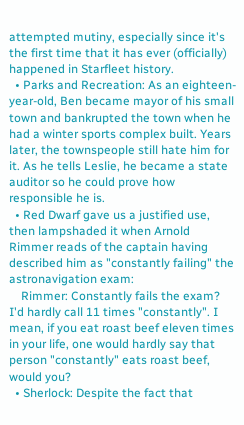attempted mutiny, especially since it's the first time that it has ever (officially) happened in Starfleet history.
  • Parks and Recreation: As an eighteen-year-old, Ben became mayor of his small town and bankrupted the town when he had a winter sports complex built. Years later, the townspeople still hate him for it. As he tells Leslie, he became a state auditor so he could prove how responsible he is.
  • Red Dwarf gave us a justified use, then lampshaded it when Arnold Rimmer reads of the captain having described him as "constantly failing" the astronavigation exam:
    Rimmer: Constantly fails the exam? I'd hardly call 11 times "constantly". I mean, if you eat roast beef eleven times in your life, one would hardly say that person "constantly" eats roast beef, would you?
  • Sherlock: Despite the fact that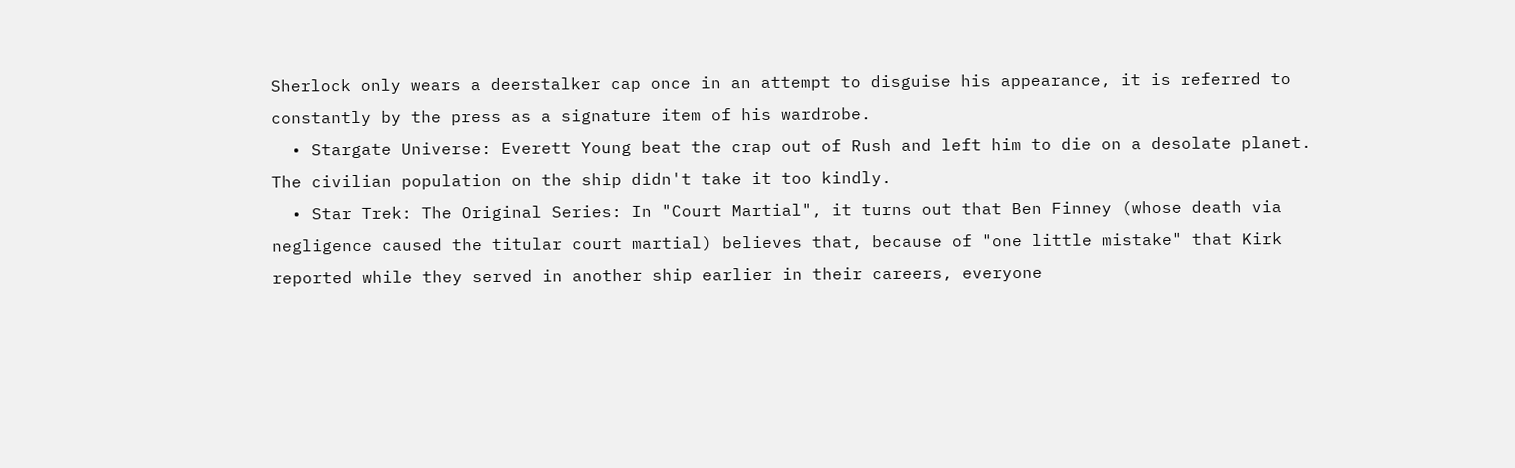Sherlock only wears a deerstalker cap once in an attempt to disguise his appearance, it is referred to constantly by the press as a signature item of his wardrobe.
  • Stargate Universe: Everett Young beat the crap out of Rush and left him to die on a desolate planet. The civilian population on the ship didn't take it too kindly.
  • Star Trek: The Original Series: In "Court Martial", it turns out that Ben Finney (whose death via negligence caused the titular court martial) believes that, because of "one little mistake" that Kirk reported while they served in another ship earlier in their careers, everyone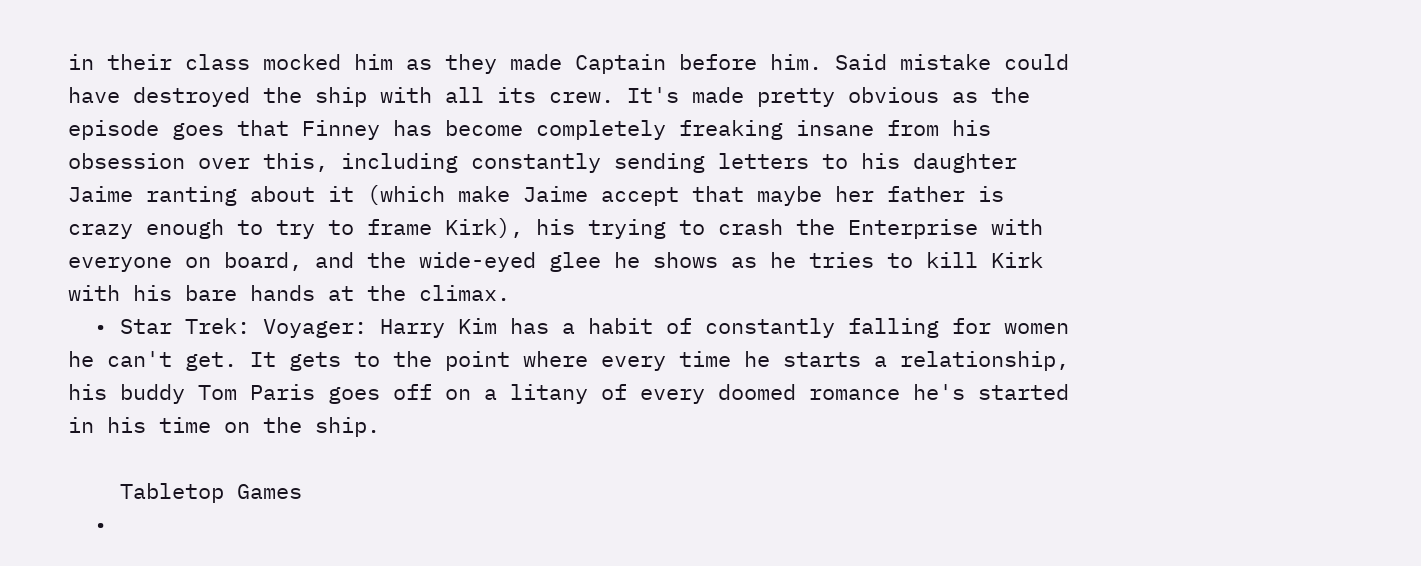in their class mocked him as they made Captain before him. Said mistake could have destroyed the ship with all its crew. It's made pretty obvious as the episode goes that Finney has become completely freaking insane from his obsession over this, including constantly sending letters to his daughter Jaime ranting about it (which make Jaime accept that maybe her father is crazy enough to try to frame Kirk), his trying to crash the Enterprise with everyone on board, and the wide-eyed glee he shows as he tries to kill Kirk with his bare hands at the climax.
  • Star Trek: Voyager: Harry Kim has a habit of constantly falling for women he can't get. It gets to the point where every time he starts a relationship, his buddy Tom Paris goes off on a litany of every doomed romance he's started in his time on the ship.

    Tabletop Games
  •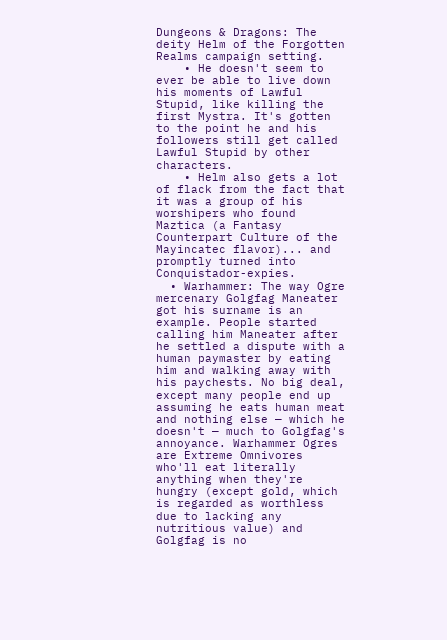Dungeons & Dragons: The deity Helm of the Forgotten Realms campaign setting.
    • He doesn't seem to ever be able to live down his moments of Lawful Stupid, like killing the first Mystra. It's gotten to the point he and his followers still get called Lawful Stupid by other characters.
    • Helm also gets a lot of flack from the fact that it was a group of his worshipers who found Maztica (a Fantasy Counterpart Culture of the Mayincatec flavor)... and promptly turned into Conquistador-expies.
  • Warhammer: The way Ogre mercenary Golgfag Maneater got his surname is an example. People started calling him Maneater after he settled a dispute with a human paymaster by eating him and walking away with his paychests. No big deal, except many people end up assuming he eats human meat and nothing else — which he doesn't — much to Golgfag's annoyance. Warhammer Ogres are Extreme Omnivores who'll eat literally anything when they're hungry (except gold, which is regarded as worthless due to lacking any nutritious value) and Golgfag is no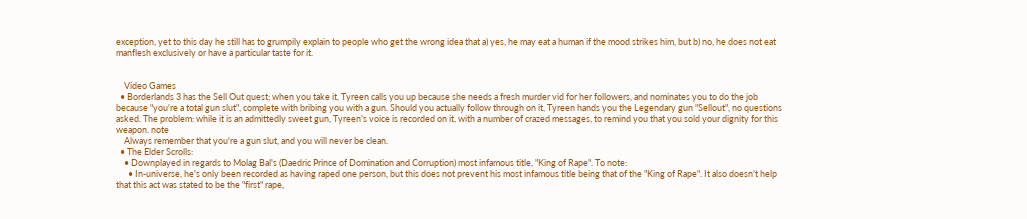exception, yet to this day he still has to grumpily explain to people who get the wrong idea that a) yes, he may eat a human if the mood strikes him, but b) no, he does not eat manflesh exclusively or have a particular taste for it.


    Video Games
  • Borderlands 3 has the Sell Out quest; when you take it, Tyreen calls you up because she needs a fresh murder vid for her followers, and nominates you to do the job because "you're a total gun slut", complete with bribing you with a gun. Should you actually follow through on it, Tyreen hands you the Legendary gun "Sellout", no questions asked. The problem: while it is an admittedly sweet gun, Tyreen's voice is recorded on it, with a number of crazed messages, to remind you that you sold your dignity for this weapon. note
    Always remember that you're a gun slut, and you will never be clean.
  • The Elder Scrolls:
    • Downplayed in regards to Molag Bal's (Daedric Prince of Domination and Corruption) most infamous title, "King of Rape". To note:
      • In-universe, he's only been recorded as having raped one person, but this does not prevent his most infamous title being that of the "King of Rape". It also doesn't help that this act was stated to be the "first" rape,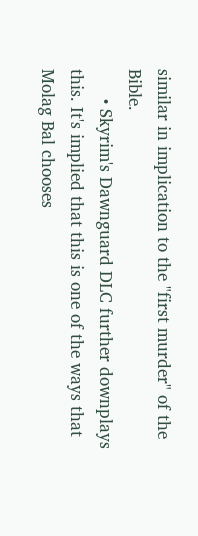similar in implication to the "first murder" of the Bible.
      • Skyrim's Dawnguard DLC further downplays this. It's implied that this is one of the ways that Molag Bal chooses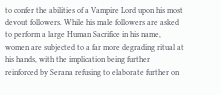to confer the abilities of a Vampire Lord upon his most devout followers. While his male followers are asked to perform a large Human Sacrifice in his name, women are subjected to a far more degrading ritual at his hands, with the implication being further reinforced by Serana refusing to elaborate further on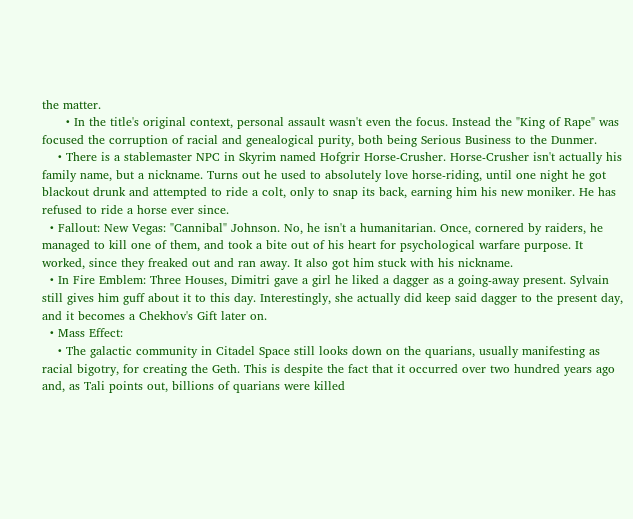the matter.
      • In the title's original context, personal assault wasn't even the focus. Instead the "King of Rape" was focused the corruption of racial and genealogical purity, both being Serious Business to the Dunmer.
    • There is a stablemaster NPC in Skyrim named Hofgrir Horse-Crusher. Horse-Crusher isn't actually his family name, but a nickname. Turns out he used to absolutely love horse-riding, until one night he got blackout drunk and attempted to ride a colt, only to snap its back, earning him his new moniker. He has refused to ride a horse ever since.
  • Fallout: New Vegas: "Cannibal" Johnson. No, he isn't a humanitarian. Once, cornered by raiders, he managed to kill one of them, and took a bite out of his heart for psychological warfare purpose. It worked, since they freaked out and ran away. It also got him stuck with his nickname.
  • In Fire Emblem: Three Houses, Dimitri gave a girl he liked a dagger as a going-away present. Sylvain still gives him guff about it to this day. Interestingly, she actually did keep said dagger to the present day, and it becomes a Chekhov's Gift later on.
  • Mass Effect:
    • The galactic community in Citadel Space still looks down on the quarians, usually manifesting as racial bigotry, for creating the Geth. This is despite the fact that it occurred over two hundred years ago and, as Tali points out, billions of quarians were killed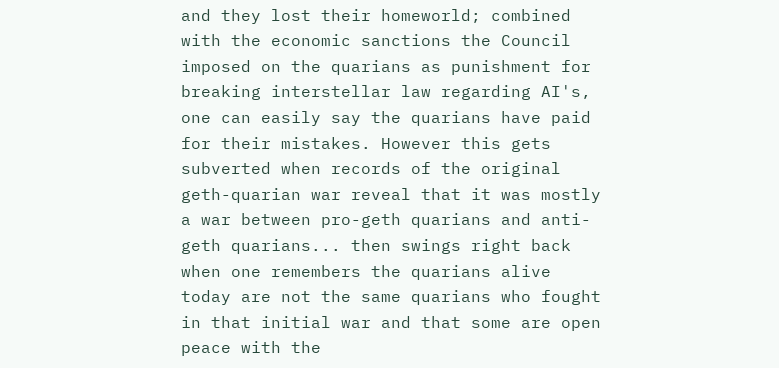and they lost their homeworld; combined with the economic sanctions the Council imposed on the quarians as punishment for breaking interstellar law regarding AI's, one can easily say the quarians have paid for their mistakes. However this gets subverted when records of the original geth-quarian war reveal that it was mostly a war between pro-geth quarians and anti-geth quarians... then swings right back when one remembers the quarians alive today are not the same quarians who fought in that initial war and that some are open peace with the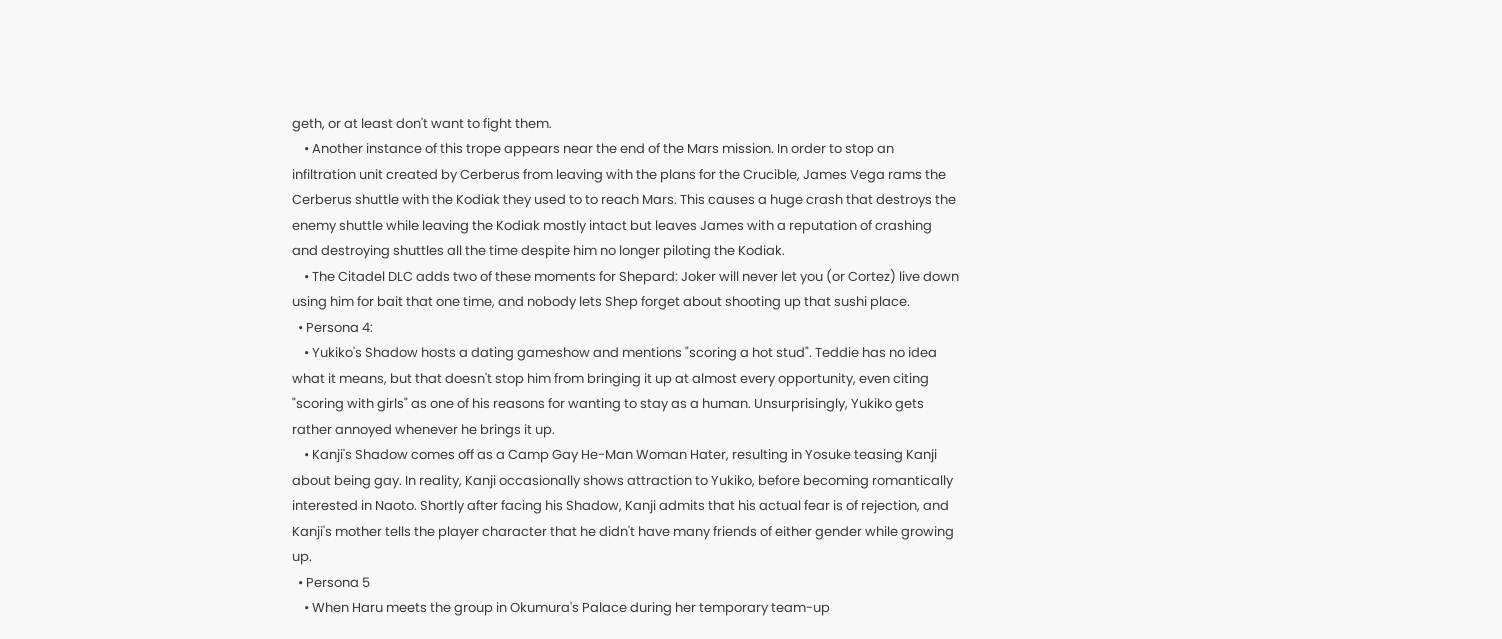geth, or at least don't want to fight them.
    • Another instance of this trope appears near the end of the Mars mission. In order to stop an infiltration unit created by Cerberus from leaving with the plans for the Crucible, James Vega rams the Cerberus shuttle with the Kodiak they used to to reach Mars. This causes a huge crash that destroys the enemy shuttle while leaving the Kodiak mostly intact but leaves James with a reputation of crashing and destroying shuttles all the time despite him no longer piloting the Kodiak.
    • The Citadel DLC adds two of these moments for Shepard: Joker will never let you (or Cortez) live down using him for bait that one time, and nobody lets Shep forget about shooting up that sushi place.
  • Persona 4:
    • Yukiko's Shadow hosts a dating gameshow and mentions "scoring a hot stud". Teddie has no idea what it means, but that doesn't stop him from bringing it up at almost every opportunity, even citing "scoring with girls" as one of his reasons for wanting to stay as a human. Unsurprisingly, Yukiko gets rather annoyed whenever he brings it up.
    • Kanji's Shadow comes off as a Camp Gay He-Man Woman Hater, resulting in Yosuke teasing Kanji about being gay. In reality, Kanji occasionally shows attraction to Yukiko, before becoming romantically interested in Naoto. Shortly after facing his Shadow, Kanji admits that his actual fear is of rejection, and Kanji's mother tells the player character that he didn't have many friends of either gender while growing up.
  • Persona 5
    • When Haru meets the group in Okumura's Palace during her temporary team-up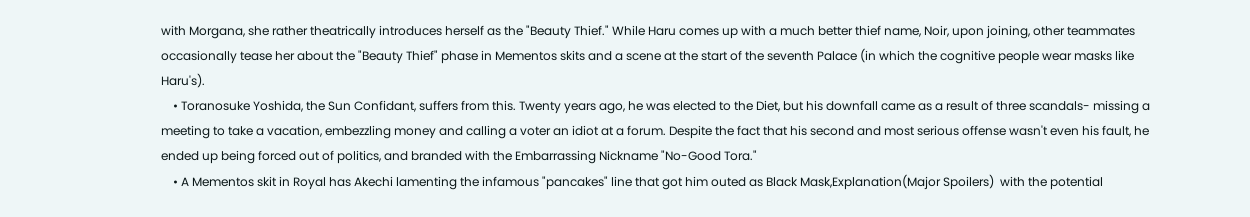with Morgana, she rather theatrically introduces herself as the "Beauty Thief." While Haru comes up with a much better thief name, Noir, upon joining, other teammates occasionally tease her about the "Beauty Thief" phase in Mementos skits and a scene at the start of the seventh Palace (in which the cognitive people wear masks like Haru's).
    • Toranosuke Yoshida, the Sun Confidant, suffers from this. Twenty years ago, he was elected to the Diet, but his downfall came as a result of three scandals- missing a meeting to take a vacation, embezzling money and calling a voter an idiot at a forum. Despite the fact that his second and most serious offense wasn't even his fault, he ended up being forced out of politics, and branded with the Embarrassing Nickname "No-Good Tora."
    • A Mementos skit in Royal has Akechi lamenting the infamous "pancakes" line that got him outed as Black Mask,Explanation(Major Spoilers)  with the potential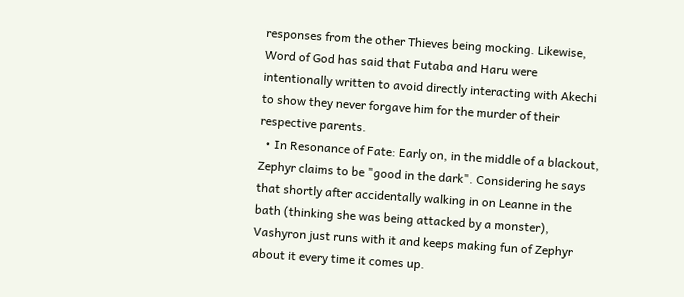responses from the other Thieves being mocking. Likewise, Word of God has said that Futaba and Haru were intentionally written to avoid directly interacting with Akechi to show they never forgave him for the murder of their respective parents.
  • In Resonance of Fate: Early on, in the middle of a blackout, Zephyr claims to be "good in the dark". Considering he says that shortly after accidentally walking in on Leanne in the bath (thinking she was being attacked by a monster), Vashyron just runs with it and keeps making fun of Zephyr about it every time it comes up.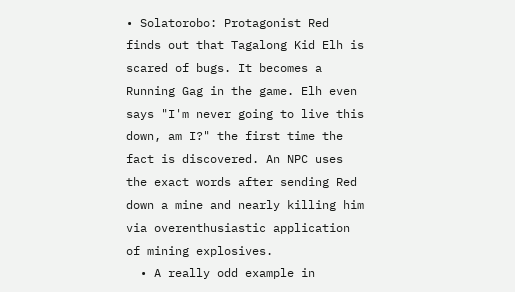• Solatorobo: Protagonist Red finds out that Tagalong Kid Elh is scared of bugs. It becomes a Running Gag in the game. Elh even says "I'm never going to live this down, am I?" the first time the fact is discovered. An NPC uses the exact words after sending Red down a mine and nearly killing him via overenthusiastic application of mining explosives.
  • A really odd example in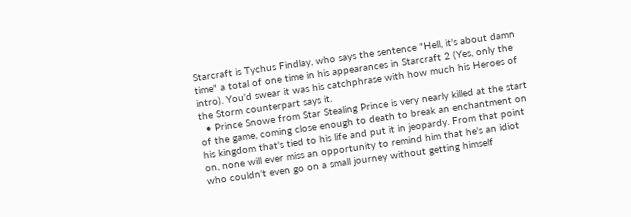Starcraft is Tychus Findlay, who says the sentence "Hell, it's about damn time" a total of one time in his appearances in Starcraft 2 (Yes, only the intro). You'd swear it was his catchphrase with how much his Heroes of the Storm counterpart says it.
  • Prince Snowe from Star Stealing Prince is very nearly killed at the start of the game, coming close enough to death to break an enchantment on his kingdom that's tied to his life and put it in jeopardy. From that point on, none will ever miss an opportunity to remind him that he's an idiot who couldn't even go on a small journey without getting himself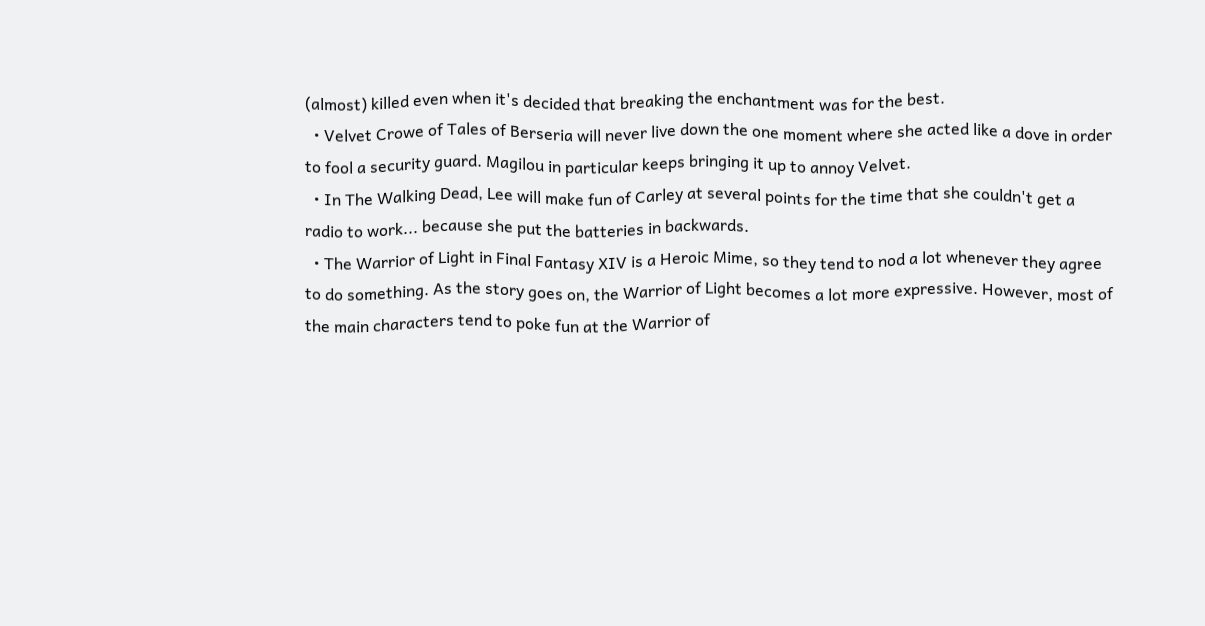(almost) killed even when it's decided that breaking the enchantment was for the best.
  • Velvet Crowe of Tales of Berseria will never live down the one moment where she acted like a dove in order to fool a security guard. Magilou in particular keeps bringing it up to annoy Velvet.
  • In The Walking Dead, Lee will make fun of Carley at several points for the time that she couldn't get a radio to work... because she put the batteries in backwards.
  • The Warrior of Light in Final Fantasy XIV is a Heroic Mime, so they tend to nod a lot whenever they agree to do something. As the story goes on, the Warrior of Light becomes a lot more expressive. However, most of the main characters tend to poke fun at the Warrior of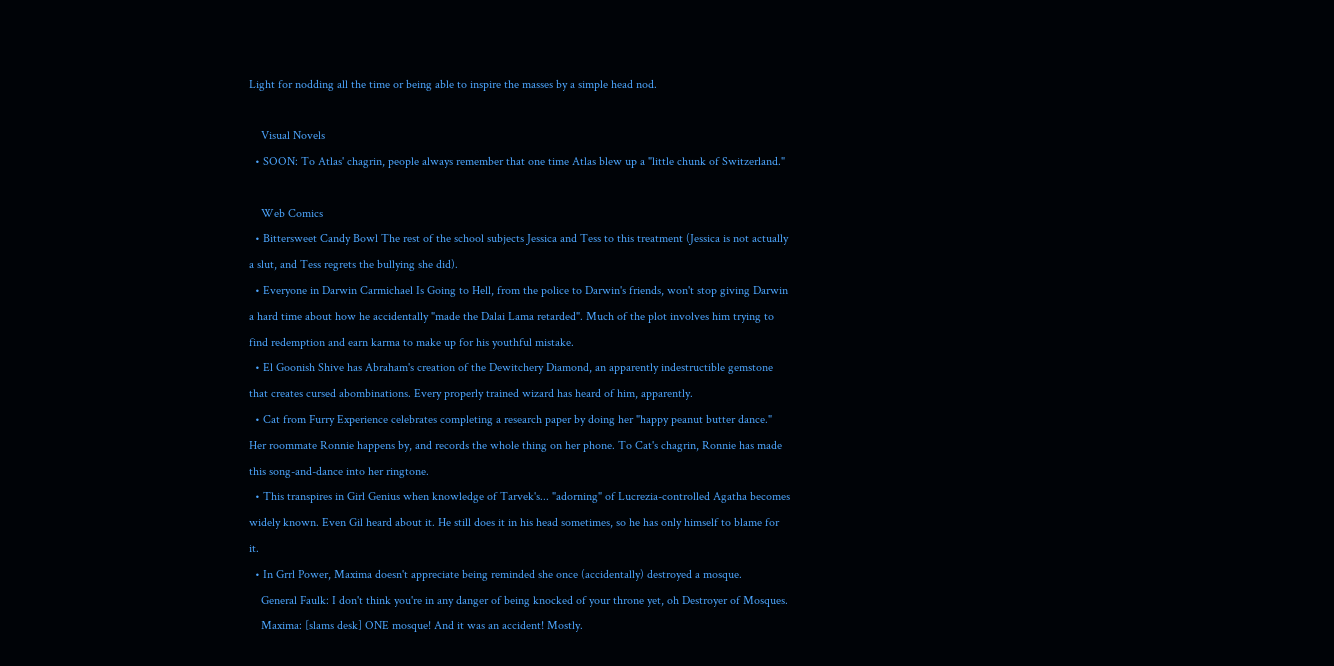Light for nodding all the time or being able to inspire the masses by a simple head nod.

    Visual Novels
  • SOON: To Atlas' chagrin, people always remember that one time Atlas blew up a "little chunk of Switzerland."

    Web Comics
  • Bittersweet Candy Bowl The rest of the school subjects Jessica and Tess to this treatment (Jessica is not actually a slut, and Tess regrets the bullying she did).
  • Everyone in Darwin Carmichael Is Going to Hell, from the police to Darwin's friends, won't stop giving Darwin a hard time about how he accidentally "made the Dalai Lama retarded". Much of the plot involves him trying to find redemption and earn karma to make up for his youthful mistake.
  • El Goonish Shive has Abraham's creation of the Dewitchery Diamond, an apparently indestructible gemstone that creates cursed abombinations. Every properly trained wizard has heard of him, apparently.
  • Cat from Furry Experience celebrates completing a research paper by doing her "happy peanut butter dance." Her roommate Ronnie happens by, and records the whole thing on her phone. To Cat's chagrin, Ronnie has made this song-and-dance into her ringtone.
  • This transpires in Girl Genius when knowledge of Tarvek's... "adorning" of Lucrezia-controlled Agatha becomes widely known. Even Gil heard about it. He still does it in his head sometimes, so he has only himself to blame for it.
  • In Grrl Power, Maxima doesn't appreciate being reminded she once (accidentally) destroyed a mosque.
    General Faulk: I don't think you're in any danger of being knocked of your throne yet, oh Destroyer of Mosques.
    Maxima: [slams desk] ONE mosque! And it was an accident! Mostly.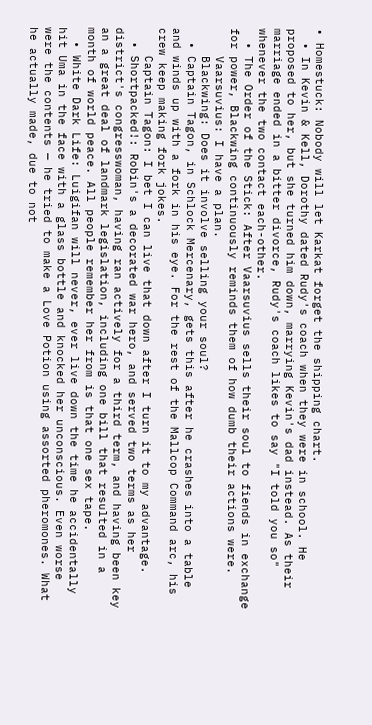• Homestuck: Nobody will let Karkat forget the shipping chart.
  • In Kevin & Kell, Dorothy dated Rudy's coach when they were in school. He proposed to her, but she turned him down, marrying Kevin's dad instead. As their marriage ended in a bitter divorce, Rudy's coach likes to say "I told you so" whenever the two contact each-other.
  • The Order of the Stick: After Vaarsuvius sells their soul to fiends in exchange for power, Blackwing continuously reminds them of how dumb their actions were.
    Vaarsuvius: I have a plan.
    Blackwing: Does it involve selling your soul?
  • Captain Tagon, in Schlock Mercenary, gets this after he crashes into a table and winds up with a fork in his eye. For the rest of the Mallcop Command arc, his crew keep making fork jokes.
    Captain Tagon: I bet I can live that down after I turn it to my advantage.
  • Shortpacked!: Robin's a decorated war hero, and served two terms as her district's congresswoman, having ran actively for a third term, and having been key an a great deal of landmark legislation, including one bill that resulted in a month of world peace. All people remember her from is that one sex tape.
  • White Dark Life: Luigifan will never, ever live down the time he accidentally hit Uma in the face with a glass bottle and knocked her unconscious. Even worse were the contents — he tried to make a Love Potion using assorted pheromones. What he actually made, due to not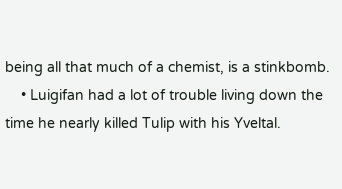being all that much of a chemist, is a stinkbomb.
    • Luigifan had a lot of trouble living down the time he nearly killed Tulip with his Yveltal.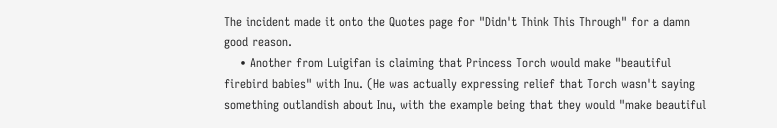The incident made it onto the Quotes page for "Didn't Think This Through" for a damn good reason.
    • Another from Luigifan is claiming that Princess Torch would make "beautiful firebird babies" with Inu. (He was actually expressing relief that Torch wasn't saying something outlandish about Inu, with the example being that they would "make beautiful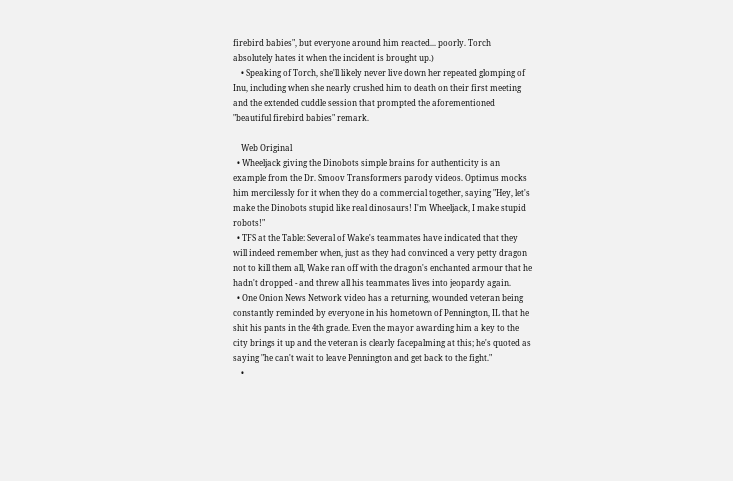firebird babies", but everyone around him reacted... poorly. Torch absolutely hates it when the incident is brought up.)
    • Speaking of Torch, she'll likely never live down her repeated glomping of Inu, including when she nearly crushed him to death on their first meeting and the extended cuddle session that prompted the aforementioned "beautiful firebird babies" remark.

    Web Original
  • Wheeljack giving the Dinobots simple brains for authenticity is an example from the Dr. Smoov Transformers parody videos. Optimus mocks him mercilessly for it when they do a commercial together, saying "Hey, let's make the Dinobots stupid like real dinosaurs! I'm Wheeljack, I make stupid robots!"
  • TFS at the Table: Several of Wake's teammates have indicated that they will indeed remember when, just as they had convinced a very petty dragon not to kill them all, Wake ran off with the dragon's enchanted armour that he hadn't dropped - and threw all his teammates lives into jeopardy again.
  • One Onion News Network video has a returning, wounded veteran being constantly reminded by everyone in his hometown of Pennington, IL that he shit his pants in the 4th grade. Even the mayor awarding him a key to the city brings it up and the veteran is clearly facepalming at this; he's quoted as saying "he can't wait to leave Pennington and get back to the fight."
    •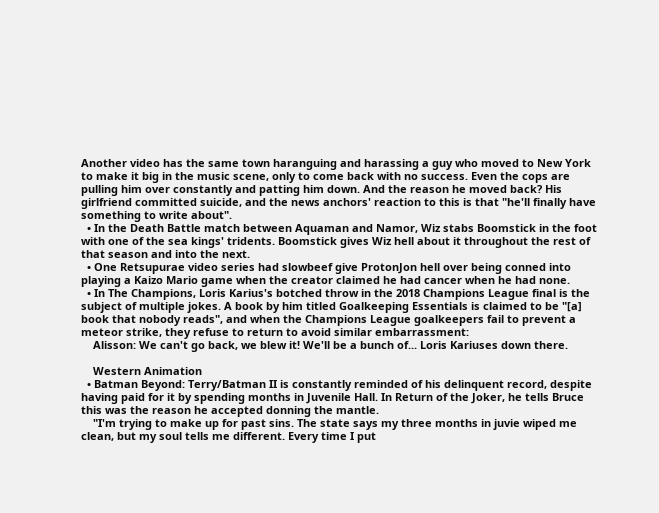Another video has the same town haranguing and harassing a guy who moved to New York to make it big in the music scene, only to come back with no success. Even the cops are pulling him over constantly and patting him down. And the reason he moved back? His girlfriend committed suicide, and the news anchors' reaction to this is that "he'll finally have something to write about".
  • In the Death Battle match between Aquaman and Namor, Wiz stabs Boomstick in the foot with one of the sea kings' tridents. Boomstick gives Wiz hell about it throughout the rest of that season and into the next.
  • One Retsupurae video series had slowbeef give ProtonJon hell over being conned into playing a Kaizo Mario game when the creator claimed he had cancer when he had none.
  • In The Champions, Loris Karius's botched throw in the 2018 Champions League final is the subject of multiple jokes. A book by him titled Goalkeeping Essentials is claimed to be "[a] book that nobody reads", and when the Champions League goalkeepers fail to prevent a meteor strike, they refuse to return to avoid similar embarrassment:
    Alisson: We can't go back, we blew it! We'll be a bunch of... Loris Kariuses down there.

    Western Animation
  • Batman Beyond: Terry/Batman II is constantly reminded of his delinquent record, despite having paid for it by spending months in Juvenile Hall. In Return of the Joker, he tells Bruce this was the reason he accepted donning the mantle.
    "I'm trying to make up for past sins. The state says my three months in juvie wiped me clean, but my soul tells me different. Every time I put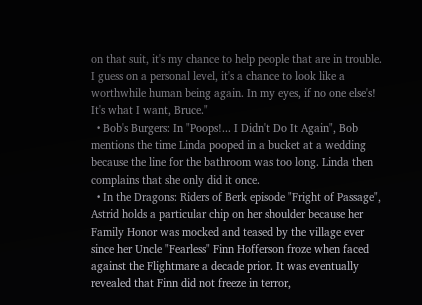on that suit, it's my chance to help people that are in trouble. I guess on a personal level, it's a chance to look like a worthwhile human being again. In my eyes, if no one else's! It's what I want, Bruce."
  • Bob's Burgers: In "Poops!... I Didn't Do It Again", Bob mentions the time Linda pooped in a bucket at a wedding because the line for the bathroom was too long. Linda then complains that she only did it once.
  • In the Dragons: Riders of Berk episode "Fright of Passage", Astrid holds a particular chip on her shoulder because her Family Honor was mocked and teased by the village ever since her Uncle "Fearless" Finn Hofferson froze when faced against the Flightmare a decade prior. It was eventually revealed that Finn did not freeze in terror,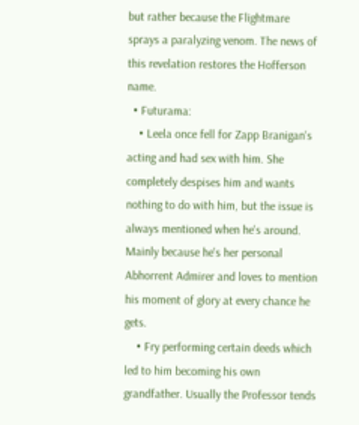but rather because the Flightmare sprays a paralyzing venom. The news of this revelation restores the Hofferson name.
  • Futurama:
    • Leela once fell for Zapp Branigan's acting and had sex with him. She completely despises him and wants nothing to do with him, but the issue is always mentioned when he's around. Mainly because he's her personal Abhorrent Admirer and loves to mention his moment of glory at every chance he gets.
    • Fry performing certain deeds which led to him becoming his own grandfather. Usually the Professor tends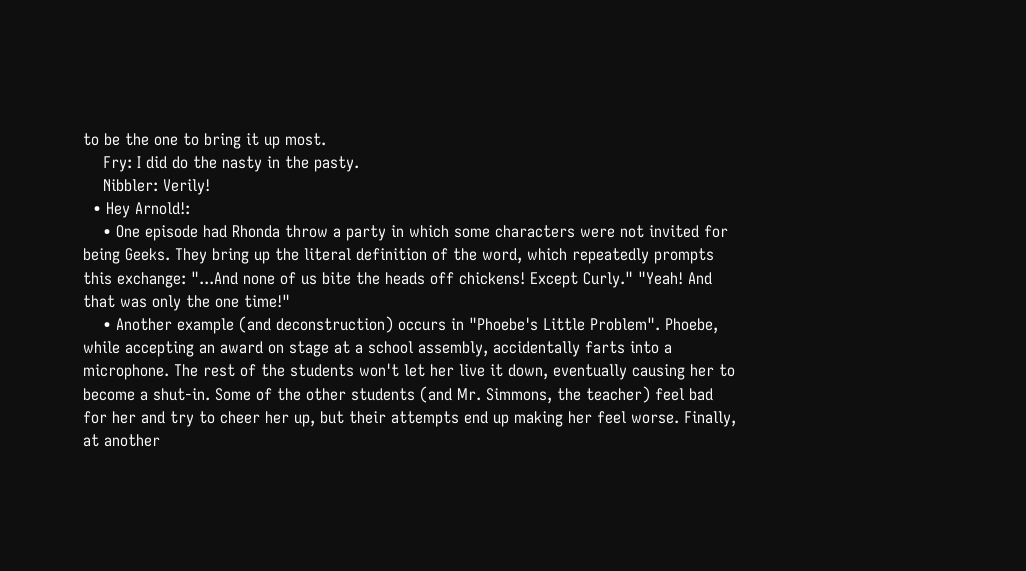to be the one to bring it up most.
    Fry: I did do the nasty in the pasty.
    Nibbler: Verily!
  • Hey Arnold!:
    • One episode had Rhonda throw a party in which some characters were not invited for being Geeks. They bring up the literal definition of the word, which repeatedly prompts this exchange: "...And none of us bite the heads off chickens! Except Curly." "Yeah! And that was only the one time!"
    • Another example (and deconstruction) occurs in "Phoebe's Little Problem". Phoebe, while accepting an award on stage at a school assembly, accidentally farts into a microphone. The rest of the students won't let her live it down, eventually causing her to become a shut-in. Some of the other students (and Mr. Simmons, the teacher) feel bad for her and try to cheer her up, but their attempts end up making her feel worse. Finally, at another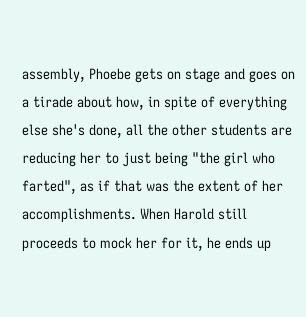assembly, Phoebe gets on stage and goes on a tirade about how, in spite of everything else she's done, all the other students are reducing her to just being "the girl who farted", as if that was the extent of her accomplishments. When Harold still proceeds to mock her for it, he ends up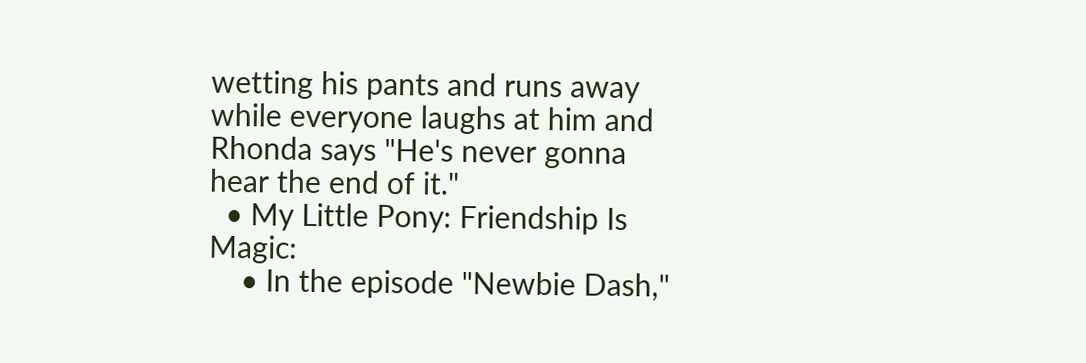wetting his pants and runs away while everyone laughs at him and Rhonda says "He's never gonna hear the end of it."
  • My Little Pony: Friendship Is Magic:
    • In the episode "Newbie Dash,"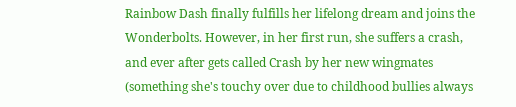Rainbow Dash finally fulfills her lifelong dream and joins the Wonderbolts. However, in her first run, she suffers a crash, and ever after gets called Crash by her new wingmates (something she's touchy over due to childhood bullies always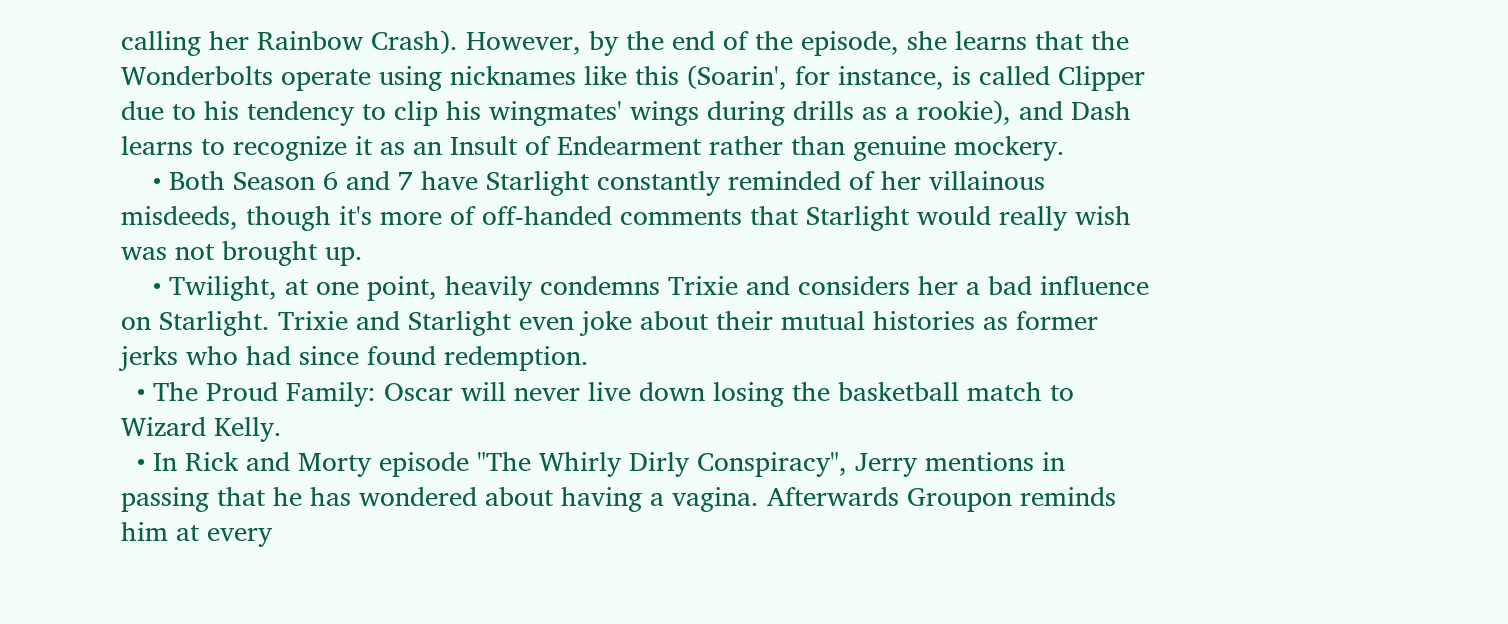calling her Rainbow Crash). However, by the end of the episode, she learns that the Wonderbolts operate using nicknames like this (Soarin', for instance, is called Clipper due to his tendency to clip his wingmates' wings during drills as a rookie), and Dash learns to recognize it as an Insult of Endearment rather than genuine mockery.
    • Both Season 6 and 7 have Starlight constantly reminded of her villainous misdeeds, though it's more of off-handed comments that Starlight would really wish was not brought up.
    • Twilight, at one point, heavily condemns Trixie and considers her a bad influence on Starlight. Trixie and Starlight even joke about their mutual histories as former jerks who had since found redemption.
  • The Proud Family: Oscar will never live down losing the basketball match to Wizard Kelly.
  • In Rick and Morty episode "The Whirly Dirly Conspiracy", Jerry mentions in passing that he has wondered about having a vagina. Afterwards Groupon reminds him at every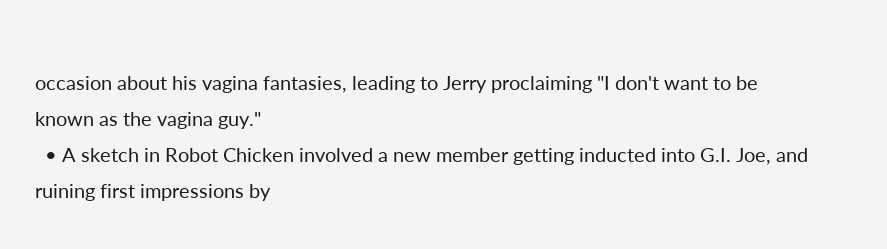occasion about his vagina fantasies, leading to Jerry proclaiming "I don't want to be known as the vagina guy."
  • A sketch in Robot Chicken involved a new member getting inducted into G.I. Joe, and ruining first impressions by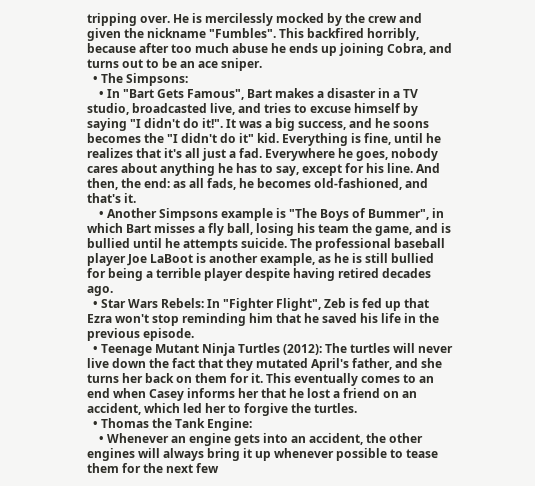tripping over. He is mercilessly mocked by the crew and given the nickname "Fumbles". This backfired horribly, because after too much abuse he ends up joining Cobra, and turns out to be an ace sniper.
  • The Simpsons:
    • In "Bart Gets Famous", Bart makes a disaster in a TV studio, broadcasted live, and tries to excuse himself by saying "I didn't do it!". It was a big success, and he soons becomes the "I didn't do it" kid. Everything is fine, until he realizes that it's all just a fad. Everywhere he goes, nobody cares about anything he has to say, except for his line. And then, the end: as all fads, he becomes old-fashioned, and that's it.
    • Another Simpsons example is "The Boys of Bummer", in which Bart misses a fly ball, losing his team the game, and is bullied until he attempts suicide. The professional baseball player Joe LaBoot is another example, as he is still bullied for being a terrible player despite having retired decades ago.
  • Star Wars Rebels: In "Fighter Flight", Zeb is fed up that Ezra won't stop reminding him that he saved his life in the previous episode.
  • Teenage Mutant Ninja Turtles (2012): The turtles will never live down the fact that they mutated April's father, and she turns her back on them for it. This eventually comes to an end when Casey informs her that he lost a friend on an accident, which led her to forgive the turtles.
  • Thomas the Tank Engine:
    • Whenever an engine gets into an accident, the other engines will always bring it up whenever possible to tease them for the next few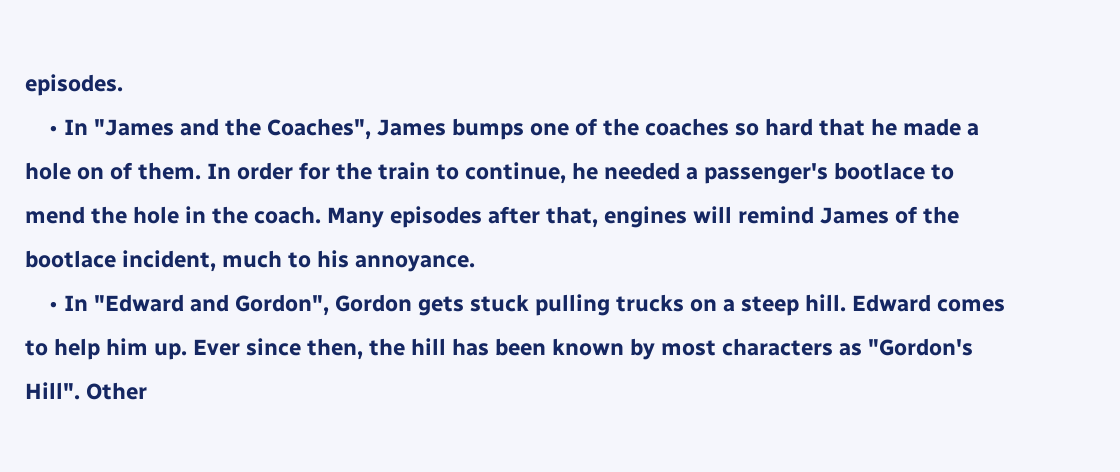episodes.
    • In "James and the Coaches", James bumps one of the coaches so hard that he made a hole on of them. In order for the train to continue, he needed a passenger's bootlace to mend the hole in the coach. Many episodes after that, engines will remind James of the bootlace incident, much to his annoyance.
    • In "Edward and Gordon", Gordon gets stuck pulling trucks on a steep hill. Edward comes to help him up. Ever since then, the hill has been known by most characters as "Gordon's Hill". Other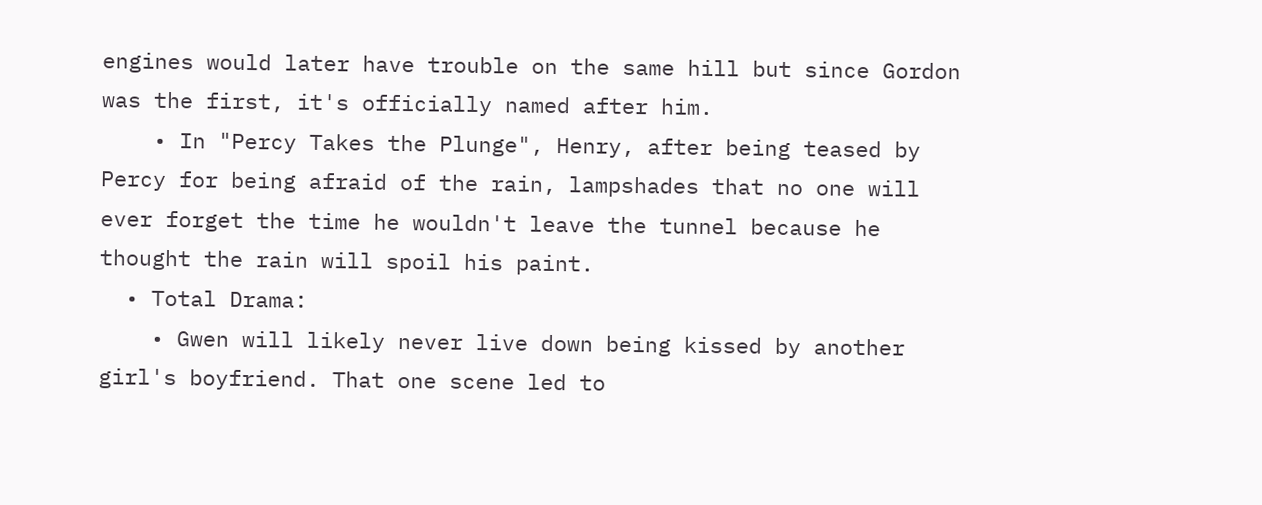engines would later have trouble on the same hill but since Gordon was the first, it's officially named after him.
    • In "Percy Takes the Plunge", Henry, after being teased by Percy for being afraid of the rain, lampshades that no one will ever forget the time he wouldn't leave the tunnel because he thought the rain will spoil his paint.
  • Total Drama:
    • Gwen will likely never live down being kissed by another girl's boyfriend. That one scene led to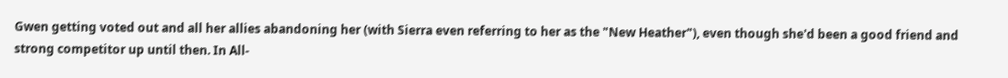Gwen getting voted out and all her allies abandoning her (with Sierra even referring to her as the "New Heather"), even though she'd been a good friend and strong competitor up until then. In All-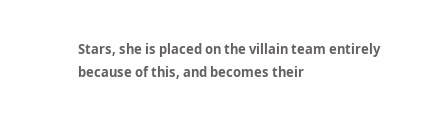Stars, she is placed on the villain team entirely because of this, and becomes their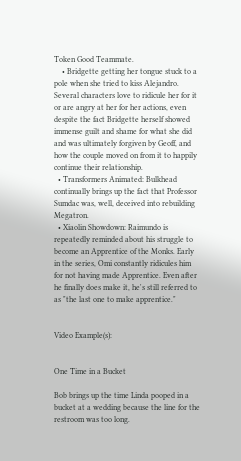Token Good Teammate.
    • Bridgette getting her tongue stuck to a pole when she tried to kiss Alejandro. Several characters love to ridicule her for it or are angry at her for her actions, even despite the fact Bridgette herself showed immense guilt and shame for what she did and was ultimately forgiven by Geoff, and how the couple moved on from it to happily continue their relationship.
  • Transformers Animated: Bulkhead continually brings up the fact that Professor Sumdac was, well, deceived into rebuilding Megatron.
  • Xiaolin Showdown: Raimundo is repeatedly reminded about his struggle to become an Apprentice of the Monks. Early in the series, Omi constantly ridicules him for not having made Apprentice. Even after he finally does make it, he's still referred to as "the last one to make apprentice."


Video Example(s):


One Time in a Bucket

Bob brings up the time Linda pooped in a bucket at a wedding because the line for the restroom was too long.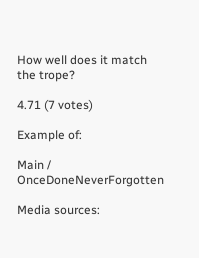How well does it match the trope?

4.71 (7 votes)

Example of:

Main / OnceDoneNeverForgotten

Media sources: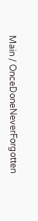Main / OnceDoneNeverForgotten